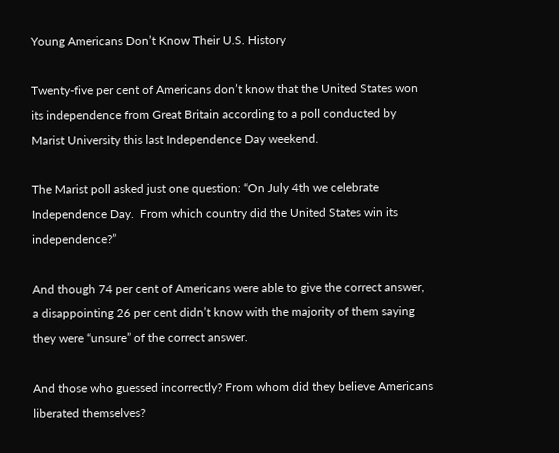Young Americans Don’t Know Their U.S. History

Twenty-five per cent of Americans don’t know that the United States won its independence from Great Britain according to a poll conducted by Marist University this last Independence Day weekend.

The Marist poll asked just one question: “On July 4th we celebrate Independence Day.  From which country did the United States win its independence?”

And though 74 per cent of Americans were able to give the correct answer, a disappointing 26 per cent didn’t know with the majority of them saying they were “unsure” of the correct answer.

And those who guessed incorrectly? From whom did they believe Americans liberated themselves?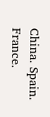China. Spain. France.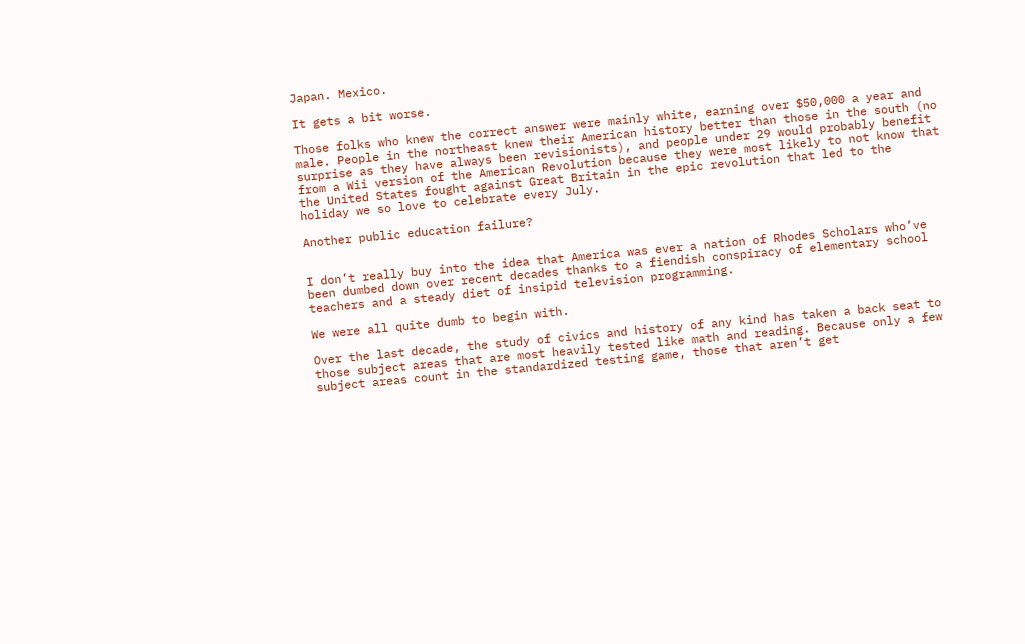Japan. Mexico.

It gets a bit worse.

Those folks who knew the correct answer were mainly white, earning over $50,000 a year and male. People in the northeast knew their American history better than those in the south (no surprise as they have always been revisionists), and people under 29 would probably benefit from a Wii version of the American Revolution because they were most likely to not know that the United States fought against Great Britain in the epic revolution that led to the holiday we so love to celebrate every July.

Another public education failure?


I don’t really buy into the idea that America was ever a nation of Rhodes Scholars who’ve been dumbed down over recent decades thanks to a fiendish conspiracy of elementary school teachers and a steady diet of insipid television programming.

We were all quite dumb to begin with.

Over the last decade, the study of civics and history of any kind has taken a back seat to those subject areas that are most heavily tested like math and reading. Because only a few subject areas count in the standardized testing game, those that aren’t get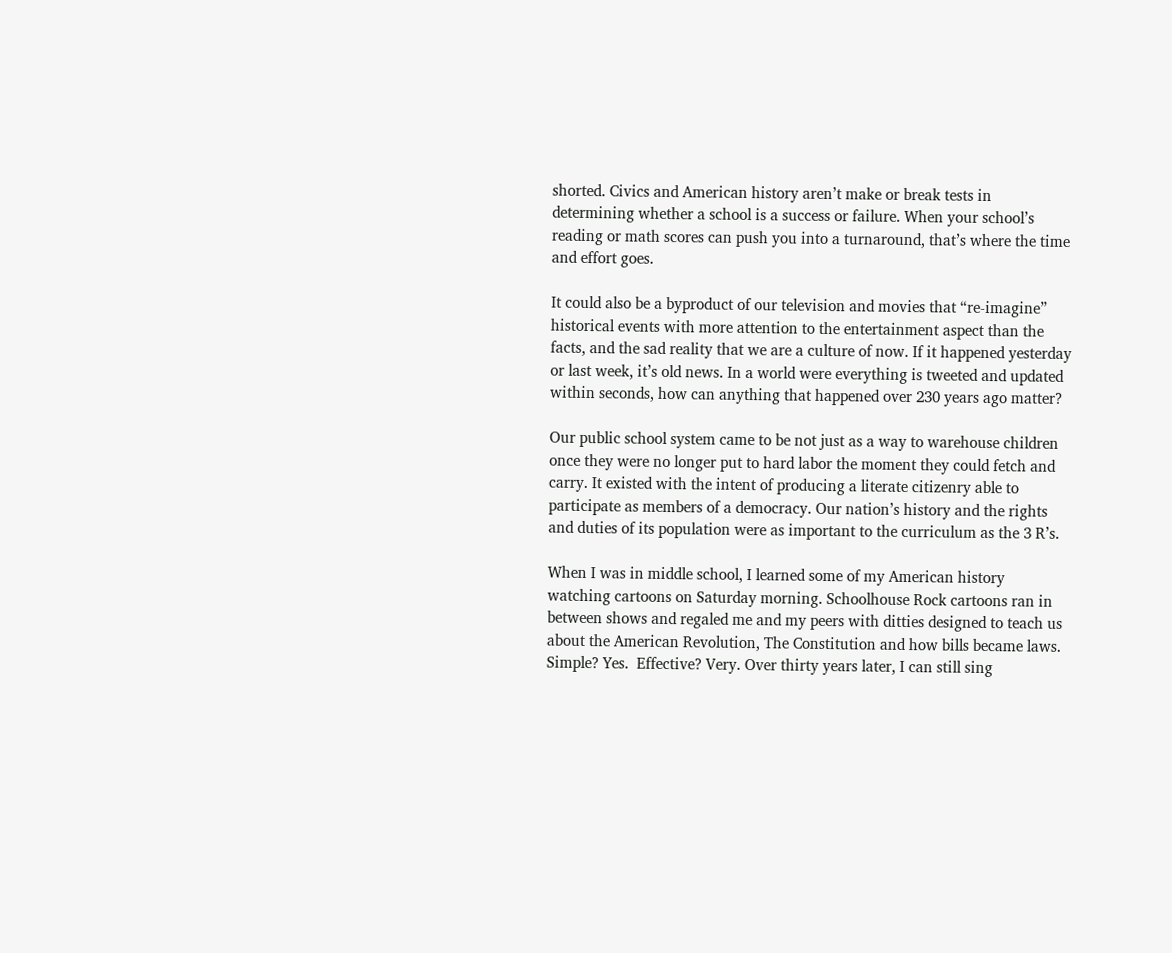shorted. Civics and American history aren’t make or break tests in determining whether a school is a success or failure. When your school’s reading or math scores can push you into a turnaround, that’s where the time and effort goes.

It could also be a byproduct of our television and movies that “re-imagine” historical events with more attention to the entertainment aspect than the facts, and the sad reality that we are a culture of now. If it happened yesterday or last week, it’s old news. In a world were everything is tweeted and updated within seconds, how can anything that happened over 230 years ago matter?

Our public school system came to be not just as a way to warehouse children once they were no longer put to hard labor the moment they could fetch and carry. It existed with the intent of producing a literate citizenry able to participate as members of a democracy. Our nation’s history and the rights and duties of its population were as important to the curriculum as the 3 R’s.

When I was in middle school, I learned some of my American history watching cartoons on Saturday morning. Schoolhouse Rock cartoons ran in between shows and regaled me and my peers with ditties designed to teach us about the American Revolution, The Constitution and how bills became laws. Simple? Yes.  Effective? Very. Over thirty years later, I can still sing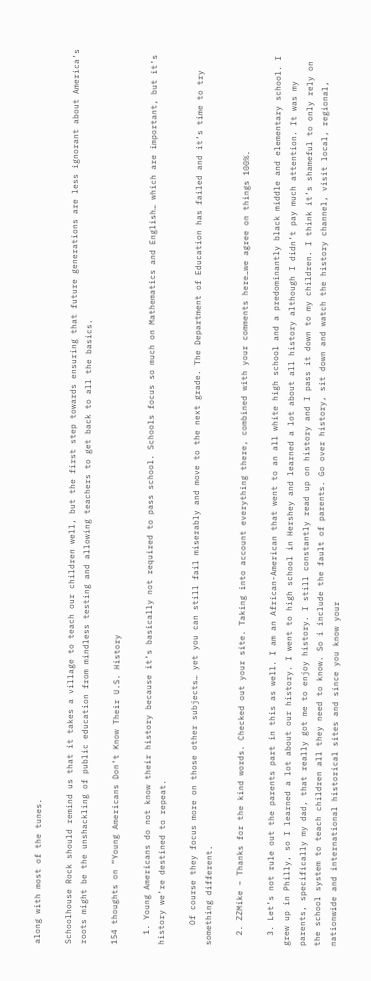along with most of the tunes.

Schoolhouse Rock should remind us that it takes a village to teach our children well, but the first step towards ensuring that future generations are less ignorant about America’s roots might be the unshackling of public education from mindless testing and allowing teachers to get back to all the basics.

154 thoughts on “Young Americans Don’t Know Their U.S. History

  1. Young Americans do not know their history because it’s basically not required to pass school. Schools focus so much on Mathematics and English… which are important, but it’s history we’re destined to repeat.

    Of course they focus more on those other subjects… yet you can still fail miserably and move to the next grade. The Department of Education has failed and it’s time to try something different.

  2. ZZMike – Thanks for the kind words. Checked out your site. Taking into account everything there, combined with your comments here…we agree on things 100%.

  3. Let’s not rule out the parents part in this as well. I am an African-American that went to an all white high school and a predominantly black middle and elementary school. I grew up in Philly, so I learned a lot about our history. I went to high school in Hershey and learned a lot about all history although I didn’t pay much attention. It was my parents, specifically my dad, that really got me to enjoy history. I still constantly read up on history and I pass it down to my children. I think it’s shameful to only rely on the school system to teach children all they need to know. So i include the fault of parents. Go over history, sit down and watch the history channel, visit local, regional, nationwide and international historical sites and since you know your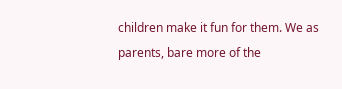children make it fun for them. We as parents, bare more of the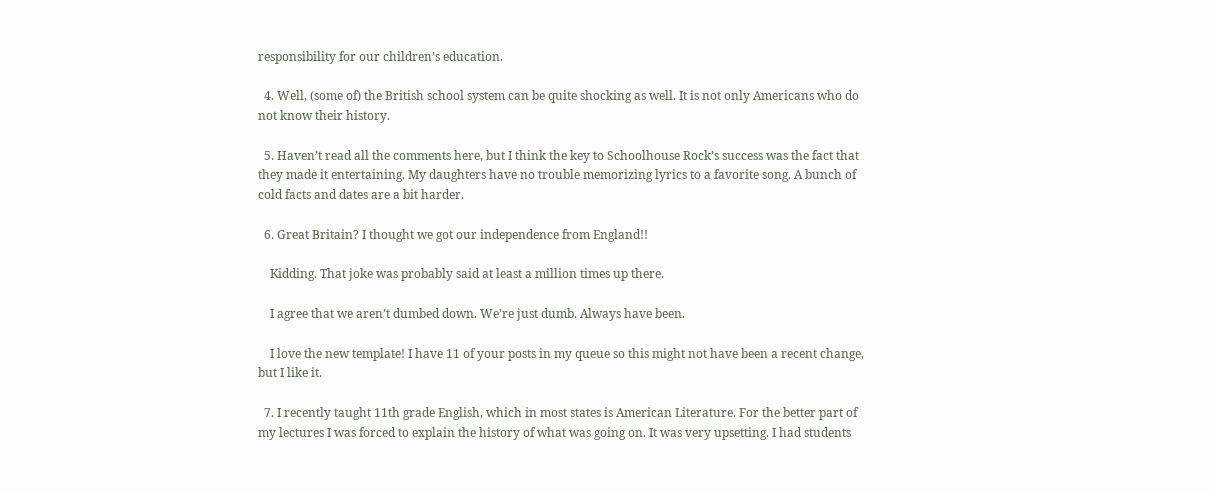responsibility for our children’s education.

  4. Well, (some of) the British school system can be quite shocking as well. It is not only Americans who do not know their history.

  5. Haven’t read all the comments here, but I think the key to Schoolhouse Rock’s success was the fact that they made it entertaining. My daughters have no trouble memorizing lyrics to a favorite song. A bunch of cold facts and dates are a bit harder.

  6. Great Britain? I thought we got our independence from England!!

    Kidding. That joke was probably said at least a million times up there.

    I agree that we aren’t dumbed down. We’re just dumb. Always have been.

    I love the new template! I have 11 of your posts in my queue so this might not have been a recent change, but I like it.

  7. I recently taught 11th grade English, which in most states is American Literature. For the better part of my lectures I was forced to explain the history of what was going on. It was very upsetting. I had students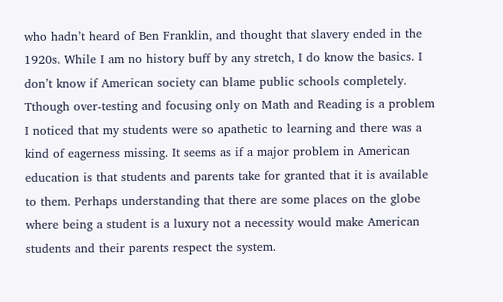who hadn’t heard of Ben Franklin, and thought that slavery ended in the 1920s. While I am no history buff by any stretch, I do know the basics. I don’t know if American society can blame public schools completely. Tthough over-testing and focusing only on Math and Reading is a problem I noticed that my students were so apathetic to learning and there was a kind of eagerness missing. It seems as if a major problem in American education is that students and parents take for granted that it is available to them. Perhaps understanding that there are some places on the globe where being a student is a luxury not a necessity would make American students and their parents respect the system.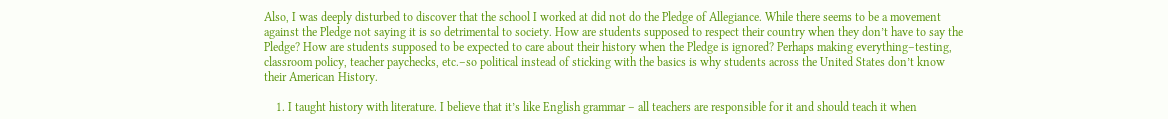Also, I was deeply disturbed to discover that the school I worked at did not do the Pledge of Allegiance. While there seems to be a movement against the Pledge not saying it is so detrimental to society. How are students supposed to respect their country when they don’t have to say the Pledge? How are students supposed to be expected to care about their history when the Pledge is ignored? Perhaps making everything–testing, classroom policy, teacher paychecks, etc.–so political instead of sticking with the basics is why students across the United States don’t know their American History.

    1. I taught history with literature. I believe that it’s like English grammar – all teachers are responsible for it and should teach it when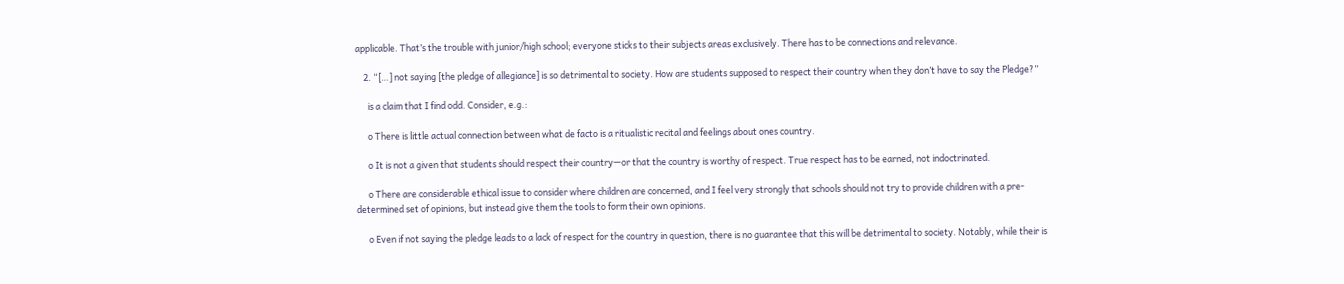applicable. That’s the trouble with junior/high school; everyone sticks to their subjects areas exclusively. There has to be connections and relevance.

    2. “[…] not saying [the pledge of allegiance] is so detrimental to society. How are students supposed to respect their country when they don’t have to say the Pledge?”

      is a claim that I find odd. Consider, e.g.:

      o There is little actual connection between what de facto is a ritualistic recital and feelings about ones country.

      o It is not a given that students should respect their country—or that the country is worthy of respect. True respect has to be earned, not indoctrinated.

      o There are considerable ethical issue to consider where children are concerned, and I feel very strongly that schools should not try to provide children with a pre-determined set of opinions, but instead give them the tools to form their own opinions.

      o Even if not saying the pledge leads to a lack of respect for the country in question, there is no guarantee that this will be detrimental to society. Notably, while their is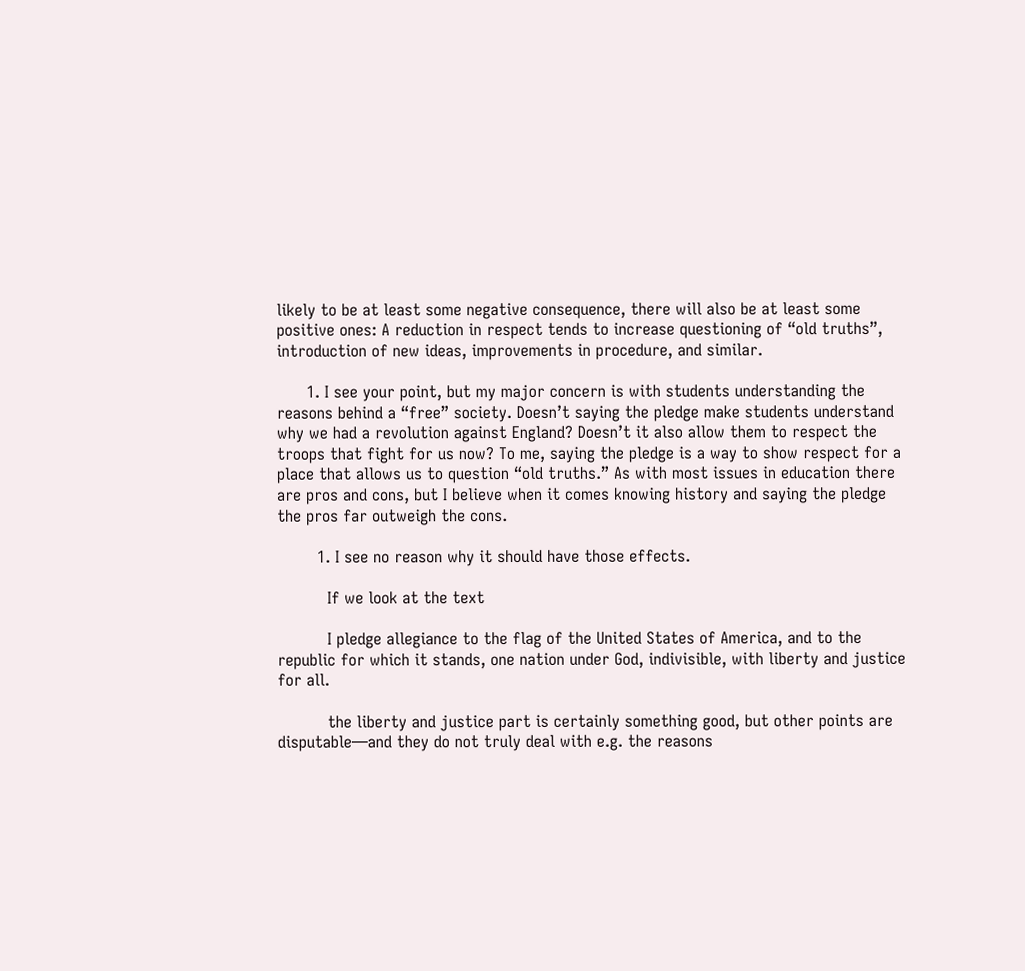likely to be at least some negative consequence, there will also be at least some positive ones: A reduction in respect tends to increase questioning of “old truths”, introduction of new ideas, improvements in procedure, and similar.

      1. I see your point, but my major concern is with students understanding the reasons behind a “free” society. Doesn’t saying the pledge make students understand why we had a revolution against England? Doesn’t it also allow them to respect the troops that fight for us now? To me, saying the pledge is a way to show respect for a place that allows us to question “old truths.” As with most issues in education there are pros and cons, but I believe when it comes knowing history and saying the pledge the pros far outweigh the cons.

        1. I see no reason why it should have those effects.

          If we look at the text

          I pledge allegiance to the flag of the United States of America, and to the republic for which it stands, one nation under God, indivisible, with liberty and justice for all.

          the liberty and justice part is certainly something good, but other points are disputable—and they do not truly deal with e.g. the reasons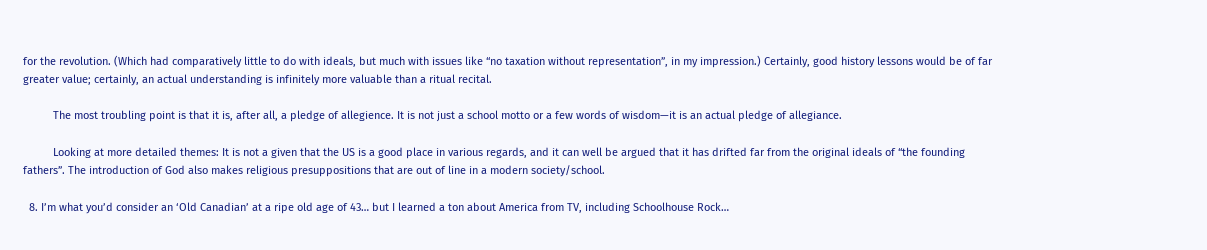for the revolution. (Which had comparatively little to do with ideals, but much with issues like “no taxation without representation”, in my impression.) Certainly, good history lessons would be of far greater value; certainly, an actual understanding is infinitely more valuable than a ritual recital.

          The most troubling point is that it is, after all, a pledge of allegience. It is not just a school motto or a few words of wisdom—it is an actual pledge of allegiance.

          Looking at more detailed themes: It is not a given that the US is a good place in various regards, and it can well be argued that it has drifted far from the original ideals of “the founding fathers”. The introduction of God also makes religious presuppositions that are out of line in a modern society/school.

  8. I’m what you’d consider an ‘Old Canadian’ at a ripe old age of 43… but I learned a ton about America from TV, including Schoolhouse Rock…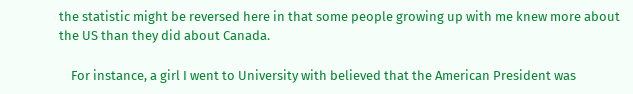the statistic might be reversed here in that some people growing up with me knew more about the US than they did about Canada.

    For instance, a girl I went to University with believed that the American President was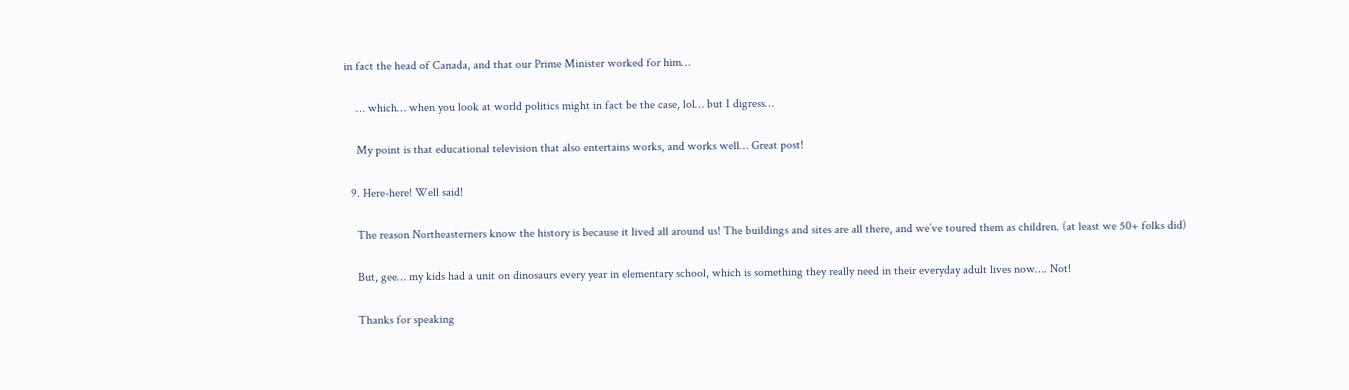in fact the head of Canada, and that our Prime Minister worked for him…

    … which… when you look at world politics might in fact be the case, lol… but I digress…

    My point is that educational television that also entertains works, and works well… Great post!

  9. Here-here! Well said!

    The reason Northeasterners know the history is because it lived all around us! The buildings and sites are all there, and we’ve toured them as children. (at least we 50+ folks did)

    But, gee… my kids had a unit on dinosaurs every year in elementary school, which is something they really need in their everyday adult lives now…. Not!

    Thanks for speaking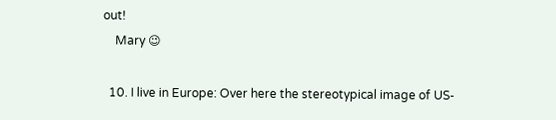out!
    Mary 😉

  10. I live in Europe: Over here the stereotypical image of US-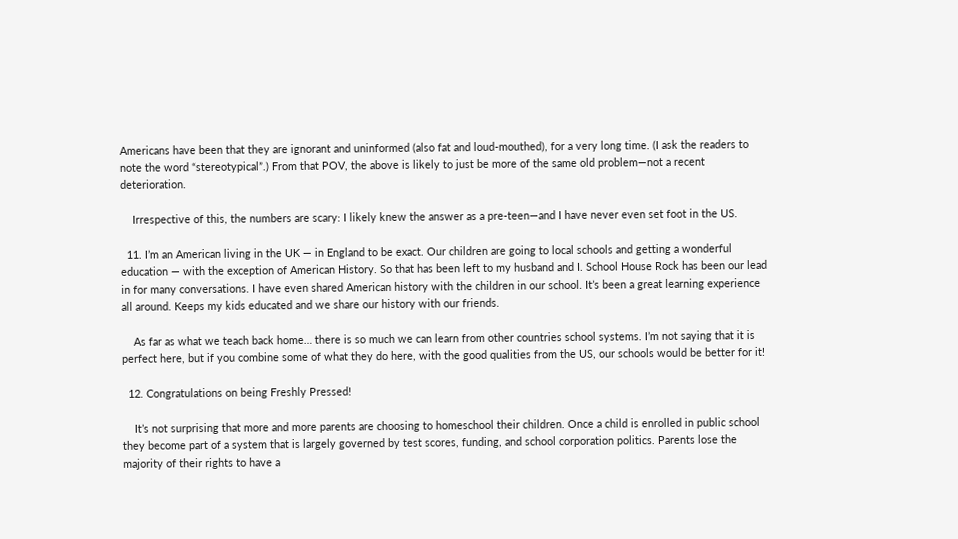Americans have been that they are ignorant and uninformed (also fat and loud-mouthed), for a very long time. (I ask the readers to note the word “stereotypical”.) From that POV, the above is likely to just be more of the same old problem—not a recent deterioration.

    Irrespective of this, the numbers are scary: I likely knew the answer as a pre-teen—and I have never even set foot in the US.

  11. I’m an American living in the UK — in England to be exact. Our children are going to local schools and getting a wonderful education — with the exception of American History. So that has been left to my husband and I. School House Rock has been our lead in for many conversations. I have even shared American history with the children in our school. It’s been a great learning experience all around. Keeps my kids educated and we share our history with our friends.

    As far as what we teach back home… there is so much we can learn from other countries school systems. I’m not saying that it is perfect here, but if you combine some of what they do here, with the good qualities from the US, our schools would be better for it!

  12. Congratulations on being Freshly Pressed!

    It’s not surprising that more and more parents are choosing to homeschool their children. Once a child is enrolled in public school they become part of a system that is largely governed by test scores, funding, and school corporation politics. Parents lose the majority of their rights to have a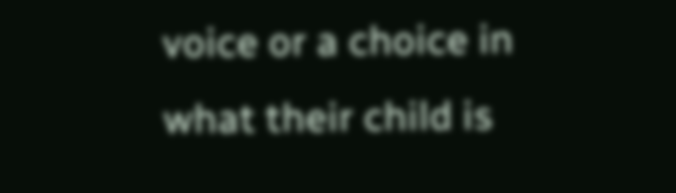voice or a choice in what their child is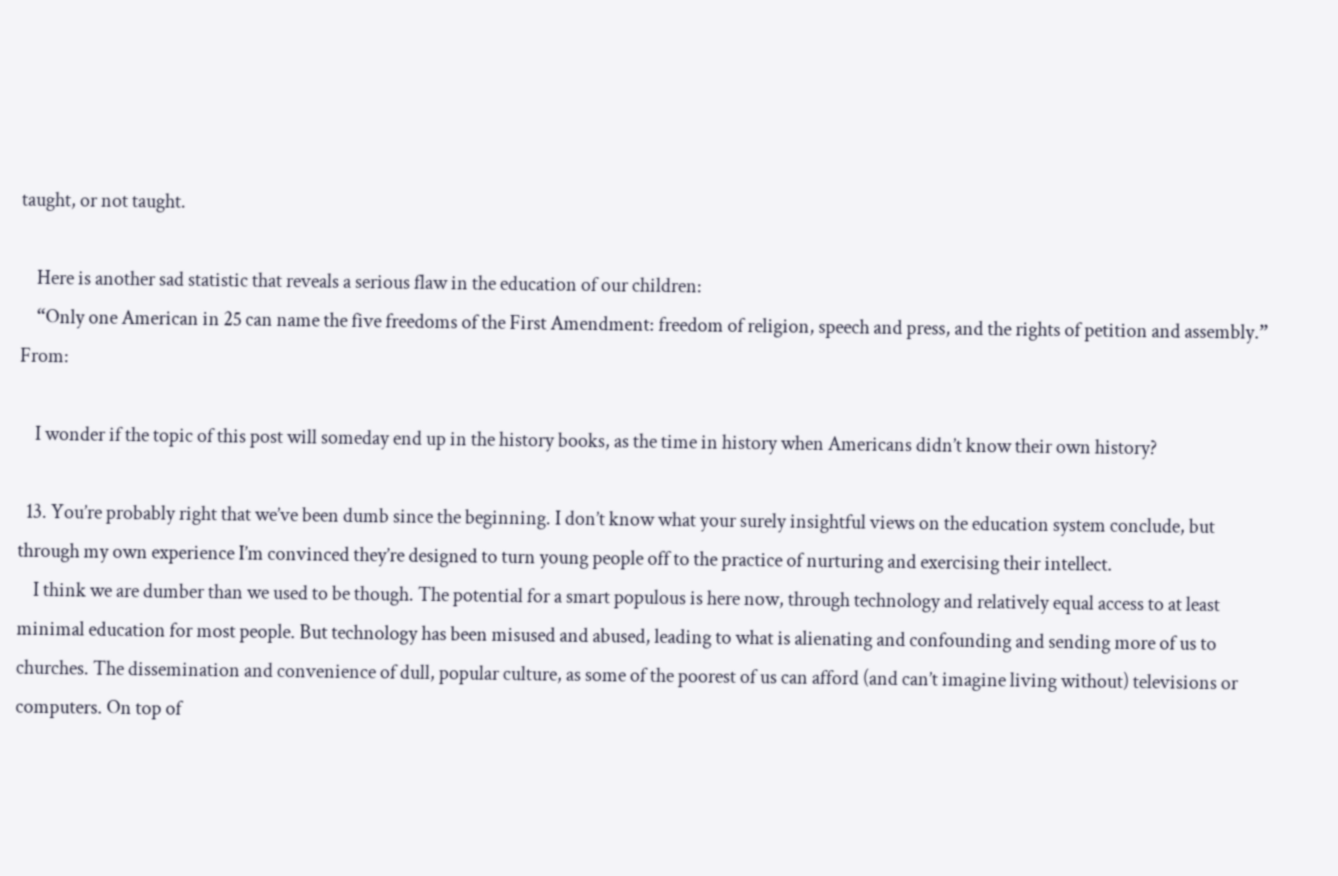taught, or not taught.

    Here is another sad statistic that reveals a serious flaw in the education of our children:
    “Only one American in 25 can name the five freedoms of the First Amendment: freedom of religion, speech and press, and the rights of petition and assembly.” From:

    I wonder if the topic of this post will someday end up in the history books, as the time in history when Americans didn’t know their own history?

  13. You’re probably right that we’ve been dumb since the beginning. I don’t know what your surely insightful views on the education system conclude, but through my own experience I’m convinced they’re designed to turn young people off to the practice of nurturing and exercising their intellect.
    I think we are dumber than we used to be though. The potential for a smart populous is here now, through technology and relatively equal access to at least minimal education for most people. But technology has been misused and abused, leading to what is alienating and confounding and sending more of us to churches. The dissemination and convenience of dull, popular culture, as some of the poorest of us can afford (and can’t imagine living without) televisions or computers. On top of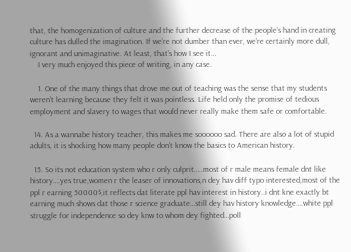that, the homogenization of culture and the further decrease of the people’s hand in creating culture has dulled the imagination. If we’re not dumber than ever, we’re certainly more dull, ignorant and unimaginative. At least, that’s how I see it…
    I very much enjoyed this piece of writing, in any case.

    1. One of the many things that drove me out of teaching was the sense that my students weren’t learning because they felt it was pointless. Life held only the promise of tedious employment and slavery to wages that would never really make them safe or comfortable.

  14. As a wannabe history teacher, this makes me soooooo sad. There are also a lot of stupid adults, it is shocking how many people don’t know the basics to American history.

  15. So its not education system who r only culprit…..most of r male means female dnt like history….yes true,women r the leaser of innovations,n dey hav diff typo interested,most of the ppl r earning 50000$,it reflects dat literate ppl hav interest in history..i dnt kne exactly bt earning much shows dat those r science graduate…still dey hav history knowledge….white ppl struggle for independence so dey knw to whom dey fighted…poll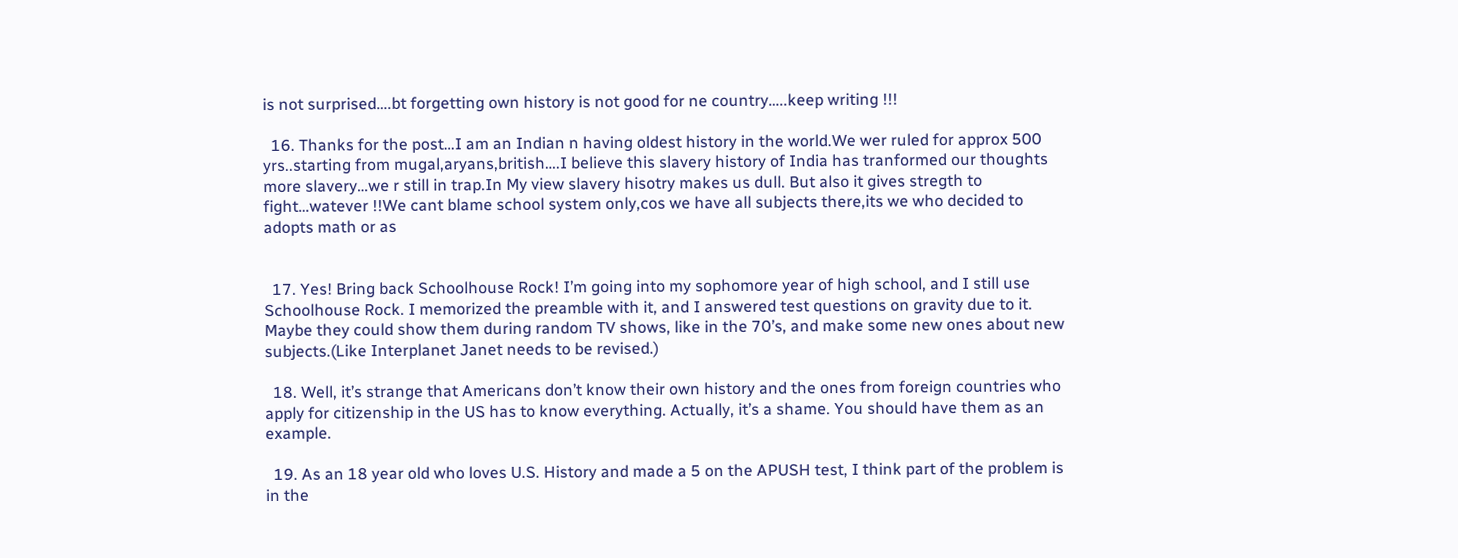is not surprised….bt forgetting own history is not good for ne country…..keep writing !!!

  16. Thanks for the post…I am an Indian n having oldest history in the world.We wer ruled for approx 500 yrs..starting from mugal,aryans,british….I believe this slavery history of India has tranformed our thoughts more slavery…we r still in trap.In My view slavery hisotry makes us dull. But also it gives stregth to fight…watever !!We cant blame school system only,cos we have all subjects there,its we who decided to adopts math or as


  17. Yes! Bring back Schoolhouse Rock! I’m going into my sophomore year of high school, and I still use Schoolhouse Rock. I memorized the preamble with it, and I answered test questions on gravity due to it. Maybe they could show them during random TV shows, like in the 70’s, and make some new ones about new subjects.(Like Interplanet Janet needs to be revised.)

  18. Well, it’s strange that Americans don’t know their own history and the ones from foreign countries who apply for citizenship in the US has to know everything. Actually, it’s a shame. You should have them as an example.

  19. As an 18 year old who loves U.S. History and made a 5 on the APUSH test, I think part of the problem is in the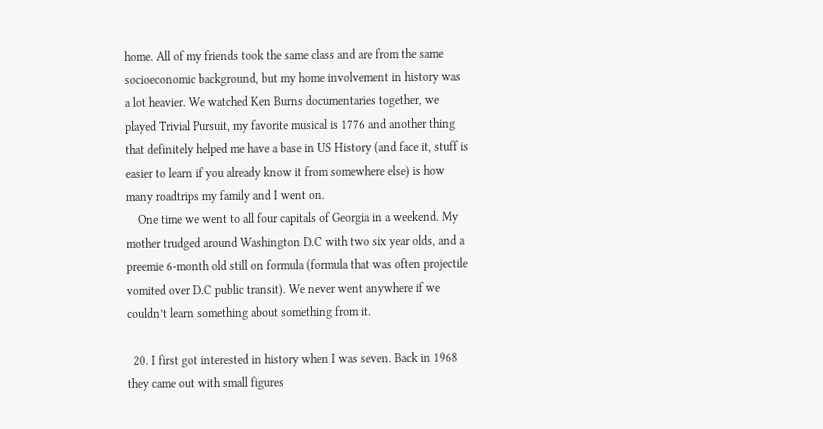home. All of my friends took the same class and are from the same socioeconomic background, but my home involvement in history was a lot heavier. We watched Ken Burns documentaries together, we played Trivial Pursuit, my favorite musical is 1776 and another thing that definitely helped me have a base in US History (and face it, stuff is easier to learn if you already know it from somewhere else) is how many roadtrips my family and I went on.
    One time we went to all four capitals of Georgia in a weekend. My mother trudged around Washington D.C with two six year olds, and a preemie 6-month old still on formula (formula that was often projectile vomited over D.C public transit). We never went anywhere if we couldn’t learn something about something from it.

  20. I first got interested in history when I was seven. Back in 1968 they came out with small figures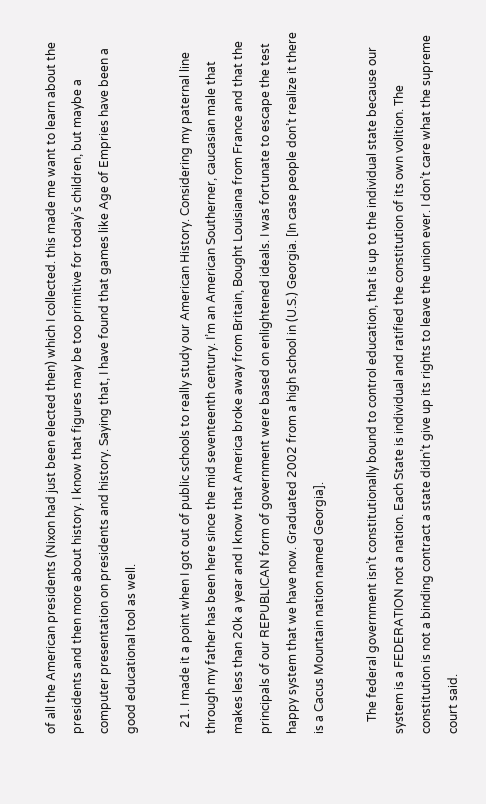of all the American presidents (Nixon had just been elected then) which I collected. this made me want to learn about the presidents and then more about history. I know that figures may be too primitive for today’s children, but maybe a computer presentation on presidents and history. Saying that, I have found that games like Age of Empries have been a good educational tool as well.

  21. I made it a point when I got out of public schools to really study our American History. Considering my paternal line through my father has been here since the mid seventeenth century. I’m an American Southerner, caucasian male that makes less than 20k a year and I know that America broke away from Britain, Bought Louisiana from France and that the principals of our REPUBLICAN form of government were based on enlightened ideals. I was fortunate to escape the test happy system that we have now. Graduated 2002 from a high school in (U.S.) Georgia. [In case people don’t realize it there is a Cacus Mountain nation named Georgia].

    The federal government isn’t constitutionally bound to control education, that is up to the individual state because our system is a FEDERATION not a nation. Each State is individual and ratified the constitution of its own volition. The constitution is not a binding contract a state didn’t give up its rights to leave the union ever. I don’t care what the supreme court said.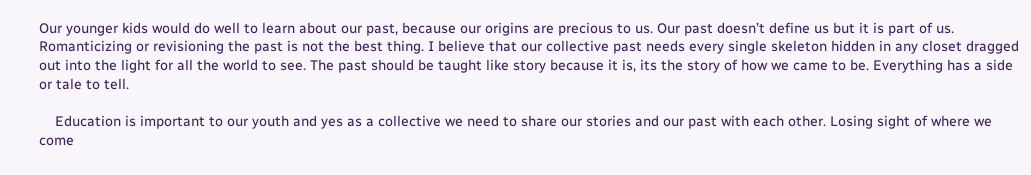Our younger kids would do well to learn about our past, because our origins are precious to us. Our past doesn’t define us but it is part of us. Romanticizing or revisioning the past is not the best thing. I believe that our collective past needs every single skeleton hidden in any closet dragged out into the light for all the world to see. The past should be taught like story because it is, its the story of how we came to be. Everything has a side or tale to tell.

    Education is important to our youth and yes as a collective we need to share our stories and our past with each other. Losing sight of where we come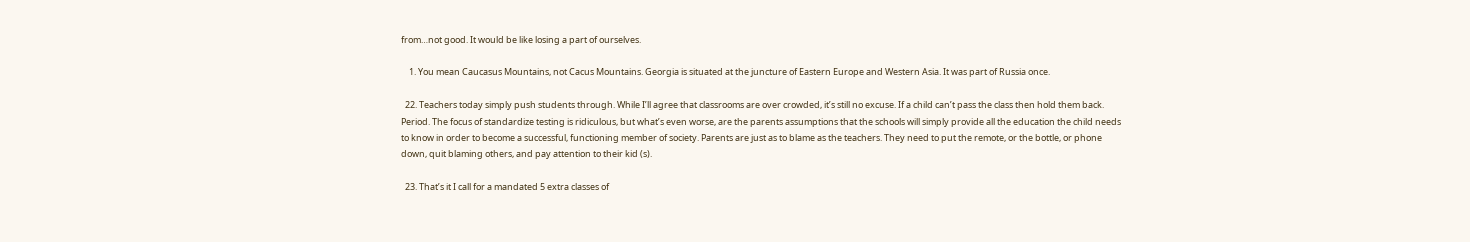from…not good. It would be like losing a part of ourselves.

    1. You mean Caucasus Mountains, not Cacus Mountains. Georgia is situated at the juncture of Eastern Europe and Western Asia. It was part of Russia once.

  22. Teachers today simply push students through. While I’ll agree that classrooms are over crowded, it’s still no excuse. If a child can’t pass the class then hold them back. Period. The focus of standardize testing is ridiculous, but what’s even worse, are the parents assumptions that the schools will simply provide all the education the child needs to know in order to become a successful, functioning member of society. Parents are just as to blame as the teachers. They need to put the remote, or the bottle, or phone down, quit blaming others, and pay attention to their kid (s).

  23. That’s it I call for a mandated 5 extra classes of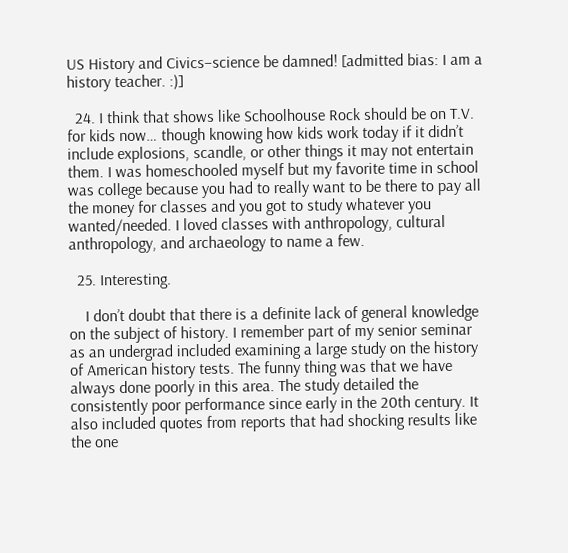US History and Civics–science be damned! [admitted bias: I am a history teacher. :)]

  24. I think that shows like Schoolhouse Rock should be on T.V. for kids now… though knowing how kids work today if it didn’t include explosions, scandle, or other things it may not entertain them. I was homeschooled myself but my favorite time in school was college because you had to really want to be there to pay all the money for classes and you got to study whatever you wanted/needed. I loved classes with anthropology, cultural anthropology, and archaeology to name a few.

  25. Interesting.

    I don’t doubt that there is a definite lack of general knowledge on the subject of history. I remember part of my senior seminar as an undergrad included examining a large study on the history of American history tests. The funny thing was that we have always done poorly in this area. The study detailed the consistently poor performance since early in the 20th century. It also included quotes from reports that had shocking results like the one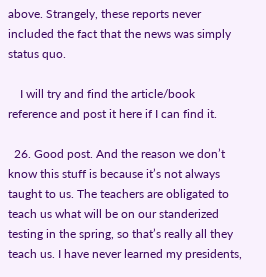above. Strangely, these reports never included the fact that the news was simply status quo.

    I will try and find the article/book reference and post it here if I can find it.

  26. Good post. And the reason we don’t know this stuff is because it’s not always taught to us. The teachers are obligated to teach us what will be on our standerized testing in the spring, so that’s really all they teach us. I have never learned my presidents,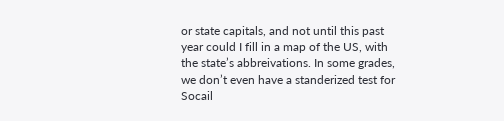or state capitals, and not until this past year could I fill in a map of the US, with the state’s abbreivations. In some grades, we don’t even have a standerized test for Socail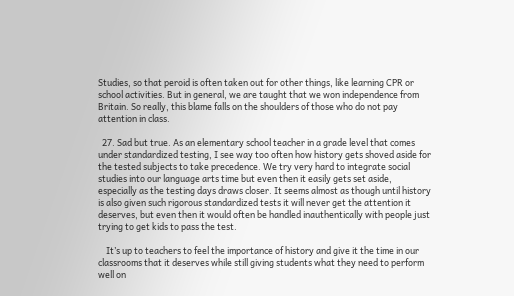Studies, so that peroid is often taken out for other things, like learning CPR or school activities. But in general, we are taught that we won independence from Britain. So really, this blame falls on the shoulders of those who do not pay attention in class.

  27. Sad but true. As an elementary school teacher in a grade level that comes under standardized testing, I see way too often how history gets shoved aside for the tested subjects to take precedence. We try very hard to integrate social studies into our language arts time but even then it easily gets set aside, especially as the testing days draws closer. It seems almost as though until history is also given such rigorous standardized tests it will never get the attention it deserves, but even then it would often be handled inauthentically with people just trying to get kids to pass the test.

    It’s up to teachers to feel the importance of history and give it the time in our classrooms that it deserves while still giving students what they need to perform well on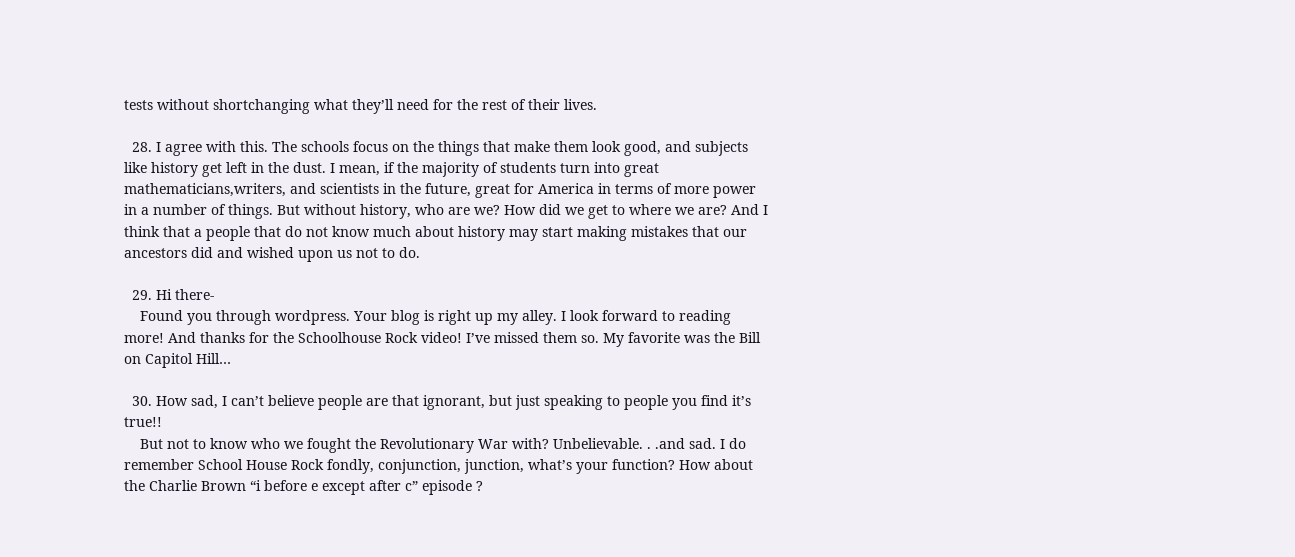tests without shortchanging what they’ll need for the rest of their lives.

  28. I agree with this. The schools focus on the things that make them look good, and subjects like history get left in the dust. I mean, if the majority of students turn into great mathematicians,writers, and scientists in the future, great for America in terms of more power in a number of things. But without history, who are we? How did we get to where we are? And I think that a people that do not know much about history may start making mistakes that our ancestors did and wished upon us not to do.

  29. Hi there-
    Found you through wordpress. Your blog is right up my alley. I look forward to reading more! And thanks for the Schoolhouse Rock video! I’ve missed them so. My favorite was the Bill on Capitol Hill…

  30. How sad, I can’t believe people are that ignorant, but just speaking to people you find it’s true!!
    But not to know who we fought the Revolutionary War with? Unbelievable. . .and sad. I do remember School House Rock fondly, conjunction, junction, what’s your function? How about the Charlie Brown “i before e except after c” episode ?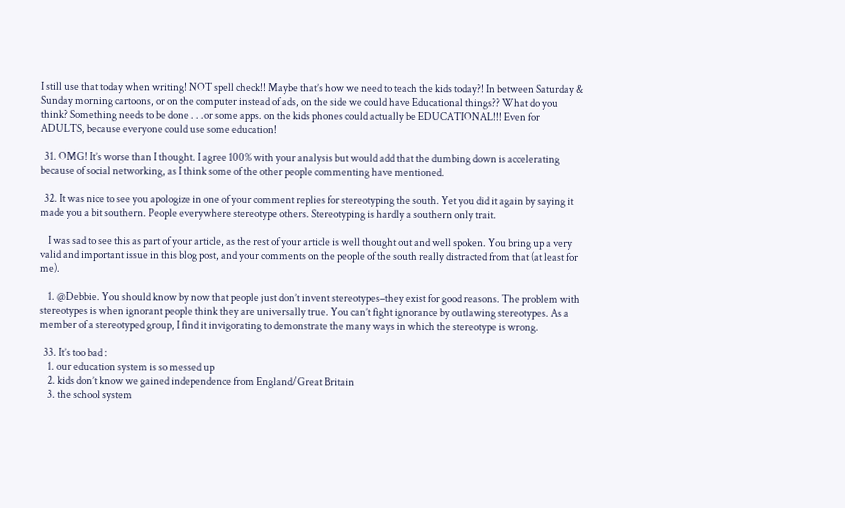I still use that today when writing! NOT spell check!! Maybe that’s how we need to teach the kids today?! In between Saturday & Sunday morning cartoons, or on the computer instead of ads, on the side we could have Educational things?? What do you think? Something needs to be done . . .or some apps. on the kids phones could actually be EDUCATIONAL!!! Even for ADULTS, because everyone could use some education!

  31. OMG! It’s worse than I thought. I agree 100% with your analysis but would add that the dumbing down is accelerating because of social networking, as I think some of the other people commenting have mentioned.

  32. It was nice to see you apologize in one of your comment replies for stereotyping the south. Yet you did it again by saying it made you a bit southern. People everywhere stereotype others. Stereotyping is hardly a southern only trait.

    I was sad to see this as part of your article, as the rest of your article is well thought out and well spoken. You bring up a very valid and important issue in this blog post, and your comments on the people of the south really distracted from that (at least for me).

    1. @Debbie. You should know by now that people just don’t invent stereotypes–they exist for good reasons. The problem with stereotypes is when ignorant people think they are universally true. You can’t fight ignorance by outlawing stereotypes. As a member of a stereotyped group, I find it invigorating to demonstrate the many ways in which the stereotype is wrong.

  33. It’s too bad :
    1. our education system is so messed up
    2. kids don’t know we gained independence from England/Great Britain
    3. the school system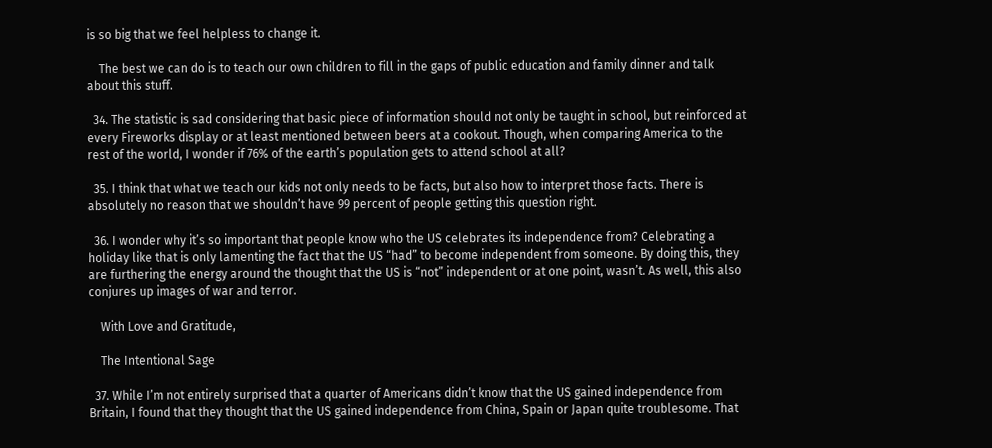is so big that we feel helpless to change it.

    The best we can do is to teach our own children to fill in the gaps of public education and family dinner and talk about this stuff.

  34. The statistic is sad considering that basic piece of information should not only be taught in school, but reinforced at every Fireworks display or at least mentioned between beers at a cookout. Though, when comparing America to the rest of the world, I wonder if 76% of the earth’s population gets to attend school at all?

  35. I think that what we teach our kids not only needs to be facts, but also how to interpret those facts. There is absolutely no reason that we shouldn’t have 99 percent of people getting this question right.

  36. I wonder why it’s so important that people know who the US celebrates its independence from? Celebrating a holiday like that is only lamenting the fact that the US “had” to become independent from someone. By doing this, they are furthering the energy around the thought that the US is “not” independent or at one point, wasn’t. As well, this also conjures up images of war and terror.

    With Love and Gratitude,

    The Intentional Sage

  37. While I’m not entirely surprised that a quarter of Americans didn’t know that the US gained independence from Britain, I found that they thought that the US gained independence from China, Spain or Japan quite troublesome. That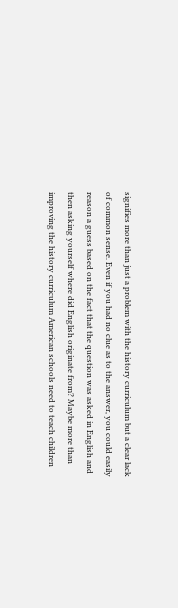signifies more than just a problem with the history curriculum but a clear lack of common sense. Even if you had no clue as to the answer, you could easily reason a guess based on the fact that the question was asked in English and then asking yourself where did English originate from? Maybe more than improving the history curriculum American schools need to teach children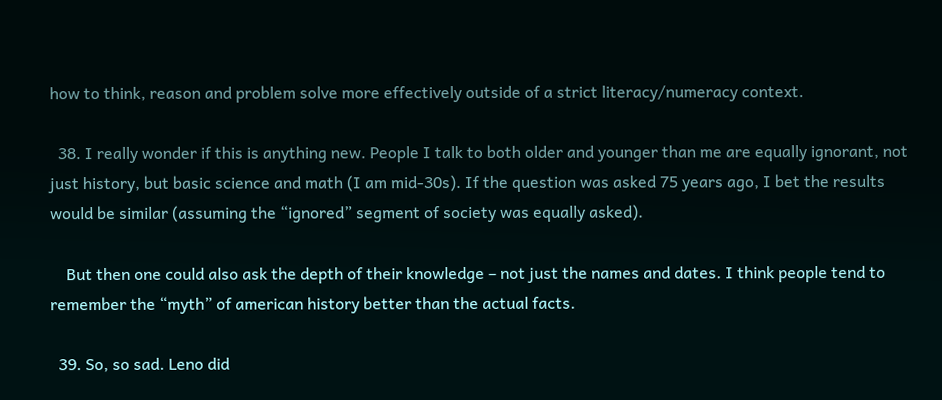how to think, reason and problem solve more effectively outside of a strict literacy/numeracy context.

  38. I really wonder if this is anything new. People I talk to both older and younger than me are equally ignorant, not just history, but basic science and math (I am mid-30s). If the question was asked 75 years ago, I bet the results would be similar (assuming the “ignored” segment of society was equally asked).

    But then one could also ask the depth of their knowledge – not just the names and dates. I think people tend to remember the “myth” of american history better than the actual facts.

  39. So, so sad. Leno did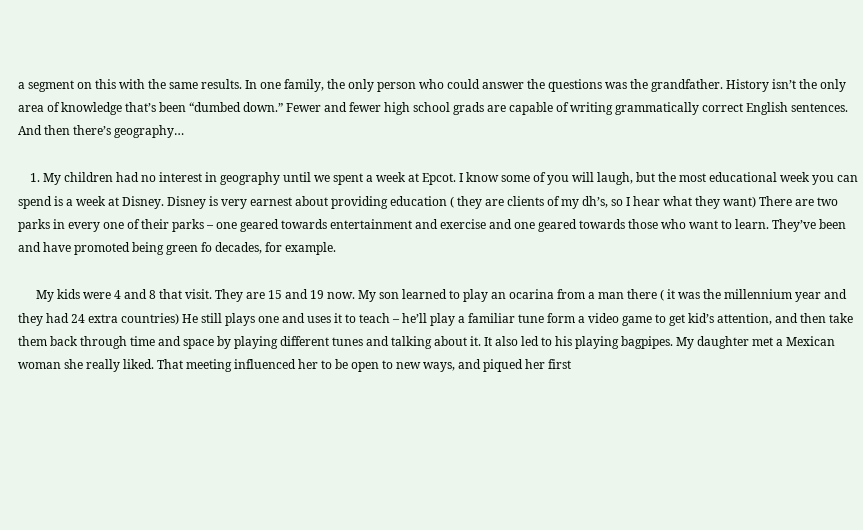a segment on this with the same results. In one family, the only person who could answer the questions was the grandfather. History isn’t the only area of knowledge that’s been “dumbed down.” Fewer and fewer high school grads are capable of writing grammatically correct English sentences. And then there’s geography…

    1. My children had no interest in geography until we spent a week at Epcot. I know some of you will laugh, but the most educational week you can spend is a week at Disney. Disney is very earnest about providing education ( they are clients of my dh’s, so I hear what they want) There are two parks in every one of their parks – one geared towards entertainment and exercise and one geared towards those who want to learn. They’ve been and have promoted being green fo decades, for example.

      My kids were 4 and 8 that visit. They are 15 and 19 now. My son learned to play an ocarina from a man there ( it was the millennium year and they had 24 extra countries) He still plays one and uses it to teach – he’ll play a familiar tune form a video game to get kid’s attention, and then take them back through time and space by playing different tunes and talking about it. It also led to his playing bagpipes. My daughter met a Mexican woman she really liked. That meeting influenced her to be open to new ways, and piqued her first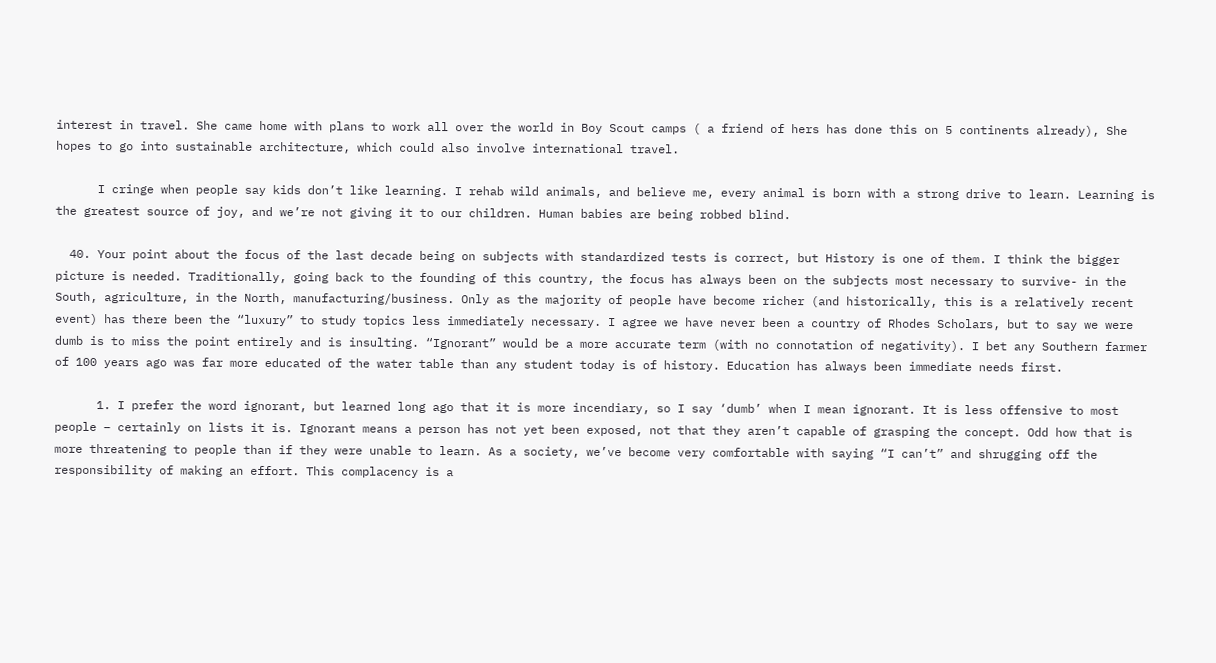interest in travel. She came home with plans to work all over the world in Boy Scout camps ( a friend of hers has done this on 5 continents already), She hopes to go into sustainable architecture, which could also involve international travel.

      I cringe when people say kids don’t like learning. I rehab wild animals, and believe me, every animal is born with a strong drive to learn. Learning is the greatest source of joy, and we’re not giving it to our children. Human babies are being robbed blind.

  40. Your point about the focus of the last decade being on subjects with standardized tests is correct, but History is one of them. I think the bigger picture is needed. Traditionally, going back to the founding of this country, the focus has always been on the subjects most necessary to survive- in the South, agriculture, in the North, manufacturing/business. Only as the majority of people have become richer (and historically, this is a relatively recent event) has there been the “luxury” to study topics less immediately necessary. I agree we have never been a country of Rhodes Scholars, but to say we were dumb is to miss the point entirely and is insulting. “Ignorant” would be a more accurate term (with no connotation of negativity). I bet any Southern farmer of 100 years ago was far more educated of the water table than any student today is of history. Education has always been immediate needs first.

      1. I prefer the word ignorant, but learned long ago that it is more incendiary, so I say ‘dumb’ when I mean ignorant. It is less offensive to most people – certainly on lists it is. Ignorant means a person has not yet been exposed, not that they aren’t capable of grasping the concept. Odd how that is more threatening to people than if they were unable to learn. As a society, we’ve become very comfortable with saying “I can’t” and shrugging off the responsibility of making an effort. This complacency is a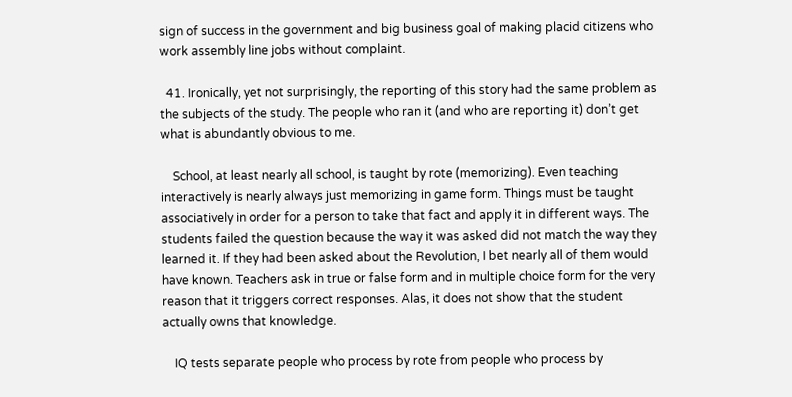sign of success in the government and big business goal of making placid citizens who work assembly line jobs without complaint.

  41. Ironically, yet not surprisingly, the reporting of this story had the same problem as the subjects of the study. The people who ran it (and who are reporting it) don’t get what is abundantly obvious to me.

    School, at least nearly all school, is taught by rote (memorizing). Even teaching interactively is nearly always just memorizing in game form. Things must be taught associatively in order for a person to take that fact and apply it in different ways. The students failed the question because the way it was asked did not match the way they learned it. If they had been asked about the Revolution, I bet nearly all of them would have known. Teachers ask in true or false form and in multiple choice form for the very reason that it triggers correct responses. Alas, it does not show that the student actually owns that knowledge.

    IQ tests separate people who process by rote from people who process by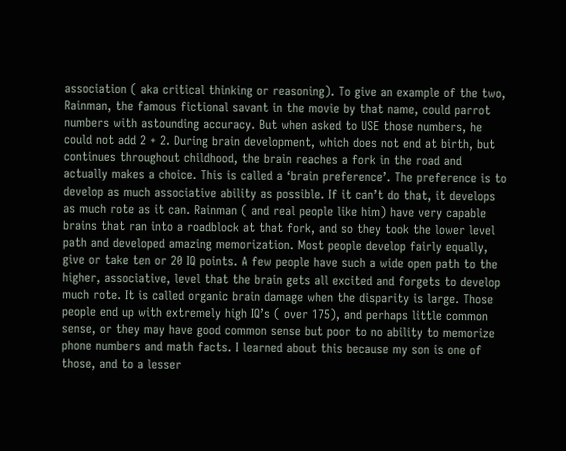association ( aka critical thinking or reasoning). To give an example of the two, Rainman, the famous fictional savant in the movie by that name, could parrot numbers with astounding accuracy. But when asked to USE those numbers, he could not add 2 + 2. During brain development, which does not end at birth, but continues throughout childhood, the brain reaches a fork in the road and actually makes a choice. This is called a ‘brain preference’. The preference is to develop as much associative ability as possible. If it can’t do that, it develops as much rote as it can. Rainman ( and real people like him) have very capable brains that ran into a roadblock at that fork, and so they took the lower level path and developed amazing memorization. Most people develop fairly equally, give or take ten or 20 IQ points. A few people have such a wide open path to the higher, associative, level that the brain gets all excited and forgets to develop much rote. It is called organic brain damage when the disparity is large. Those people end up with extremely high IQ’s ( over 175), and perhaps little common sense, or they may have good common sense but poor to no ability to memorize phone numbers and math facts. I learned about this because my son is one of those, and to a lesser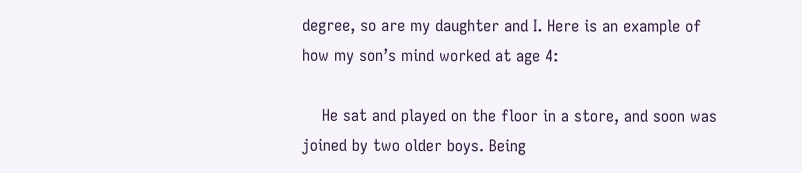degree, so are my daughter and I. Here is an example of how my son’s mind worked at age 4:

    He sat and played on the floor in a store, and soon was joined by two older boys. Being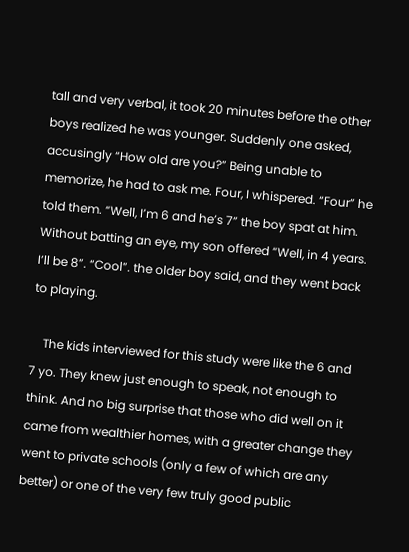tall and very verbal, it took 20 minutes before the other boys realized he was younger. Suddenly one asked, accusingly “How old are you?” Being unable to memorize, he had to ask me. Four, I whispered. “Four” he told them. “Well, I’m 6 and he’s 7” the boy spat at him. Without batting an eye, my son offered “Well, in 4 years. I’ll be 8”. “Cool”. the older boy said, and they went back to playing.

    The kids interviewed for this study were like the 6 and 7 yo. They knew just enough to speak, not enough to think. And no big surprise that those who did well on it came from wealthier homes, with a greater change they went to private schools (only a few of which are any better) or one of the very few truly good public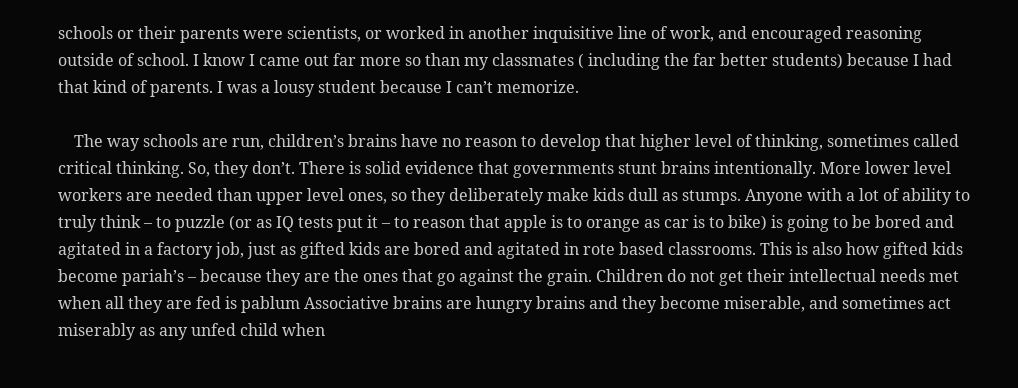schools or their parents were scientists, or worked in another inquisitive line of work, and encouraged reasoning outside of school. I know I came out far more so than my classmates ( including the far better students) because I had that kind of parents. I was a lousy student because I can’t memorize.

    The way schools are run, children’s brains have no reason to develop that higher level of thinking, sometimes called critical thinking. So, they don’t. There is solid evidence that governments stunt brains intentionally. More lower level workers are needed than upper level ones, so they deliberately make kids dull as stumps. Anyone with a lot of ability to truly think – to puzzle (or as IQ tests put it – to reason that apple is to orange as car is to bike) is going to be bored and agitated in a factory job, just as gifted kids are bored and agitated in rote based classrooms. This is also how gifted kids become pariah’s – because they are the ones that go against the grain. Children do not get their intellectual needs met when all they are fed is pablum Associative brains are hungry brains and they become miserable, and sometimes act miserably as any unfed child when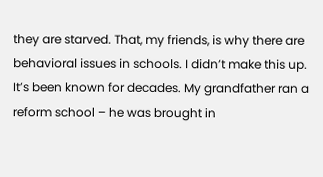they are starved. That, my friends, is why there are behavioral issues in schools. I didn’t make this up. It’s been known for decades. My grandfather ran a reform school – he was brought in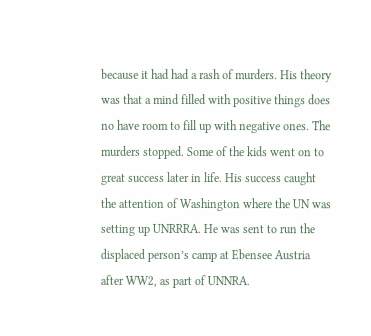because it had had a rash of murders. His theory was that a mind filled with positive things does no have room to fill up with negative ones. The murders stopped. Some of the kids went on to great success later in life. His success caught the attention of Washington where the UN was setting up UNRRRA. He was sent to run the displaced person’s camp at Ebensee Austria after WW2, as part of UNNRA.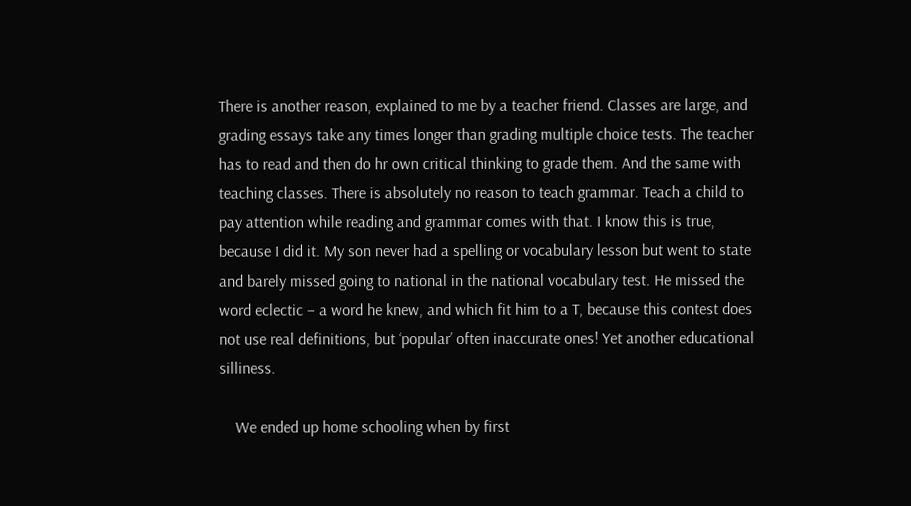There is another reason, explained to me by a teacher friend. Classes are large, and grading essays take any times longer than grading multiple choice tests. The teacher has to read and then do hr own critical thinking to grade them. And the same with teaching classes. There is absolutely no reason to teach grammar. Teach a child to pay attention while reading and grammar comes with that. I know this is true, because I did it. My son never had a spelling or vocabulary lesson but went to state and barely missed going to national in the national vocabulary test. He missed the word eclectic – a word he knew, and which fit him to a T, because this contest does not use real definitions, but ‘popular’ often inaccurate ones! Yet another educational silliness.

    We ended up home schooling when by first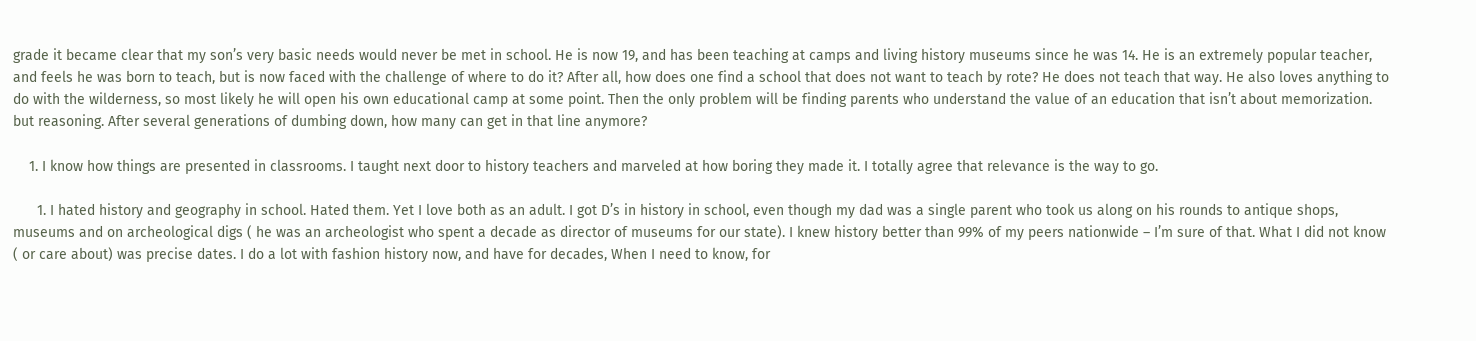grade it became clear that my son’s very basic needs would never be met in school. He is now 19, and has been teaching at camps and living history museums since he was 14. He is an extremely popular teacher, and feels he was born to teach, but is now faced with the challenge of where to do it? After all, how does one find a school that does not want to teach by rote? He does not teach that way. He also loves anything to do with the wilderness, so most likely he will open his own educational camp at some point. Then the only problem will be finding parents who understand the value of an education that isn’t about memorization. but reasoning. After several generations of dumbing down, how many can get in that line anymore?

    1. I know how things are presented in classrooms. I taught next door to history teachers and marveled at how boring they made it. I totally agree that relevance is the way to go.

      1. I hated history and geography in school. Hated them. Yet I love both as an adult. I got D’s in history in school, even though my dad was a single parent who took us along on his rounds to antique shops, museums and on archeological digs ( he was an archeologist who spent a decade as director of museums for our state). I knew history better than 99% of my peers nationwide – I’m sure of that. What I did not know ( or care about) was precise dates. I do a lot with fashion history now, and have for decades, When I need to know, for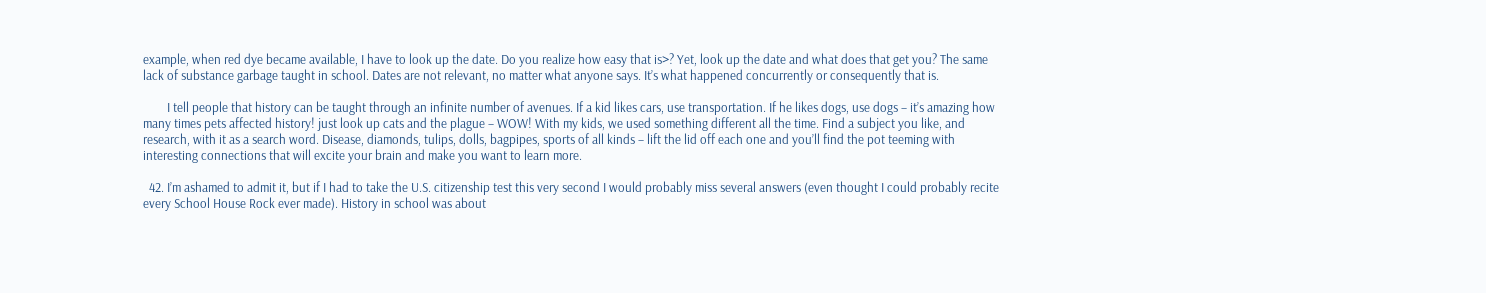example, when red dye became available, I have to look up the date. Do you realize how easy that is>? Yet, look up the date and what does that get you? The same lack of substance garbage taught in school. Dates are not relevant, no matter what anyone says. It’s what happened concurrently or consequently that is.

        I tell people that history can be taught through an infinite number of avenues. If a kid likes cars, use transportation. If he likes dogs, use dogs – it’s amazing how many times pets affected history! just look up cats and the plague – WOW! With my kids, we used something different all the time. Find a subject you like, and research, with it as a search word. Disease, diamonds, tulips, dolls, bagpipes, sports of all kinds – lift the lid off each one and you’ll find the pot teeming with interesting connections that will excite your brain and make you want to learn more.

  42. I’m ashamed to admit it, but if I had to take the U.S. citizenship test this very second I would probably miss several answers (even thought I could probably recite every School House Rock ever made). History in school was about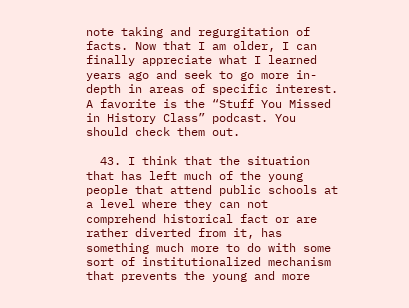note taking and regurgitation of facts. Now that I am older, I can finally appreciate what I learned years ago and seek to go more in-depth in areas of specific interest. A favorite is the “Stuff You Missed in History Class” podcast. You should check them out.

  43. I think that the situation that has left much of the young people that attend public schools at a level where they can not comprehend historical fact or are rather diverted from it, has something much more to do with some sort of institutionalized mechanism that prevents the young and more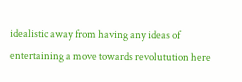idealistic away from having any ideas of entertaining a move towards revolutution here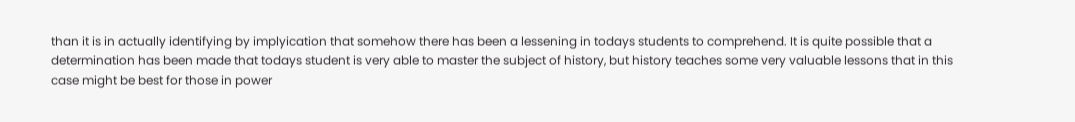than it is in actually identifying by implyication that somehow there has been a lessening in todays students to comprehend. It is quite possible that a determination has been made that todays student is very able to master the subject of history, but history teaches some very valuable lessons that in this case might be best for those in power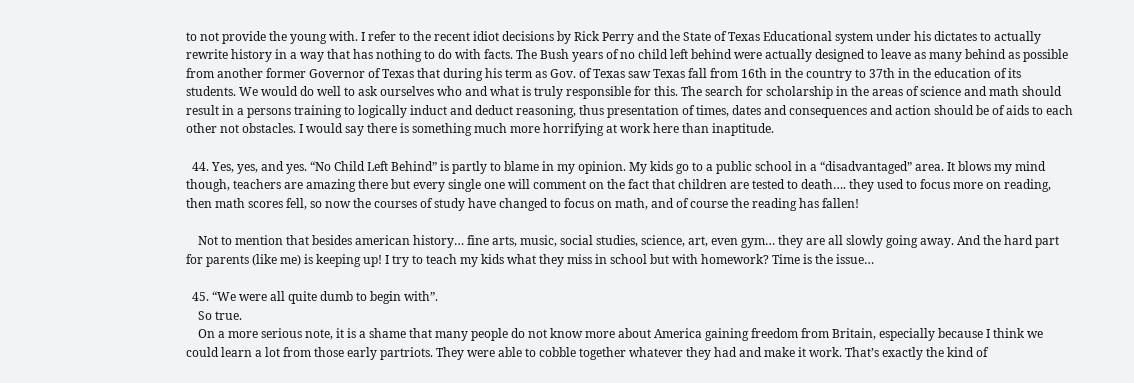to not provide the young with. I refer to the recent idiot decisions by Rick Perry and the State of Texas Educational system under his dictates to actually rewrite history in a way that has nothing to do with facts. The Bush years of no child left behind were actually designed to leave as many behind as possible from another former Governor of Texas that during his term as Gov. of Texas saw Texas fall from 16th in the country to 37th in the education of its students. We would do well to ask ourselves who and what is truly responsible for this. The search for scholarship in the areas of science and math should result in a persons training to logically induct and deduct reasoning, thus presentation of times, dates and consequences and action should be of aids to each other not obstacles. I would say there is something much more horrifying at work here than inaptitude.

  44. Yes, yes, and yes. “No Child Left Behind” is partly to blame in my opinion. My kids go to a public school in a “disadvantaged” area. It blows my mind though, teachers are amazing there but every single one will comment on the fact that children are tested to death…. they used to focus more on reading, then math scores fell, so now the courses of study have changed to focus on math, and of course the reading has fallen!

    Not to mention that besides american history… fine arts, music, social studies, science, art, even gym… they are all slowly going away. And the hard part for parents (like me) is keeping up! I try to teach my kids what they miss in school but with homework? Time is the issue…

  45. “We were all quite dumb to begin with”.
    So true.
    On a more serious note, it is a shame that many people do not know more about America gaining freedom from Britain, especially because I think we could learn a lot from those early partriots. They were able to cobble together whatever they had and make it work. That’s exactly the kind of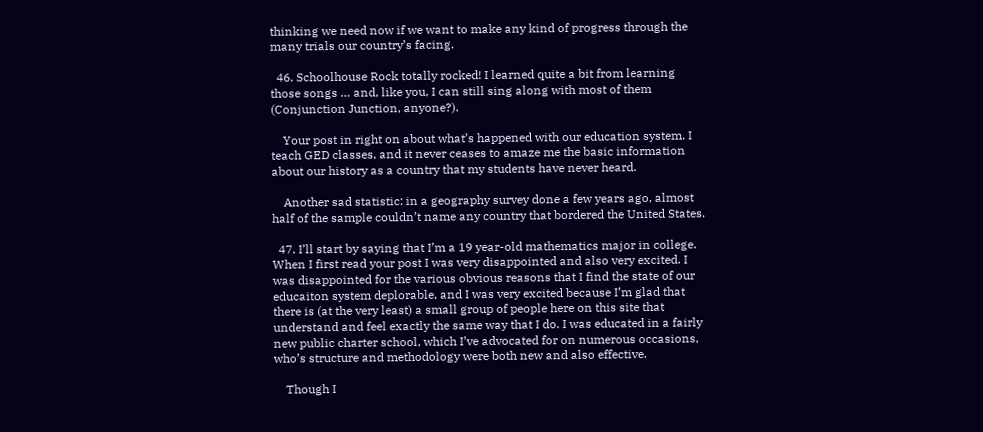thinking we need now if we want to make any kind of progress through the many trials our country’s facing.

  46. Schoolhouse Rock totally rocked! I learned quite a bit from learning those songs … and, like you, I can still sing along with most of them (Conjunction Junction, anyone?).

    Your post in right on about what’s happened with our education system. I teach GED classes, and it never ceases to amaze me the basic information about our history as a country that my students have never heard.

    Another sad statistic: in a geography survey done a few years ago, almost half of the sample couldn’t name any country that bordered the United States.

  47. I’ll start by saying that I’m a 19 year-old mathematics major in college. When I first read your post I was very disappointed and also very excited. I was disappointed for the various obvious reasons that I find the state of our educaiton system deplorable, and I was very excited because I’m glad that there is (at the very least) a small group of people here on this site that understand and feel exactly the same way that I do. I was educated in a fairly new public charter school, which I’ve advocated for on numerous occasions, who’s structure and methodology were both new and also effective.

    Though I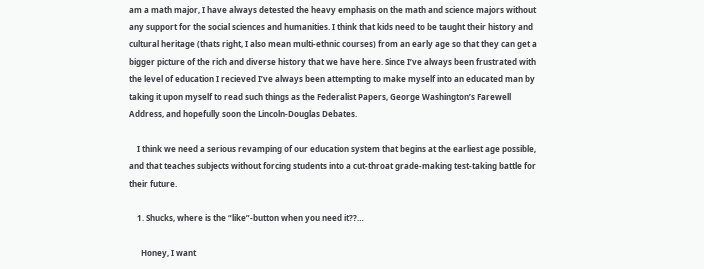am a math major, I have always detested the heavy emphasis on the math and science majors without any support for the social sciences and humanities. I think that kids need to be taught their history and cultural heritage (thats right, I also mean multi-ethnic courses) from an early age so that they can get a bigger picture of the rich and diverse history that we have here. Since I’ve always been frustrated with the level of education I recieved I’ve always been attempting to make myself into an educated man by taking it upon myself to read such things as the Federalist Papers, George Washington’s Farewell Address, and hopefully soon the Lincoln-Douglas Debates.

    I think we need a serious revamping of our education system that begins at the earliest age possible, and that teaches subjects without forcing students into a cut-throat grade-making test-taking battle for their future.

    1. Shucks, where is the “like”-button when you need it??…

      Honey, I want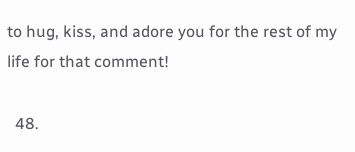to hug, kiss, and adore you for the rest of my life for that comment!

  48.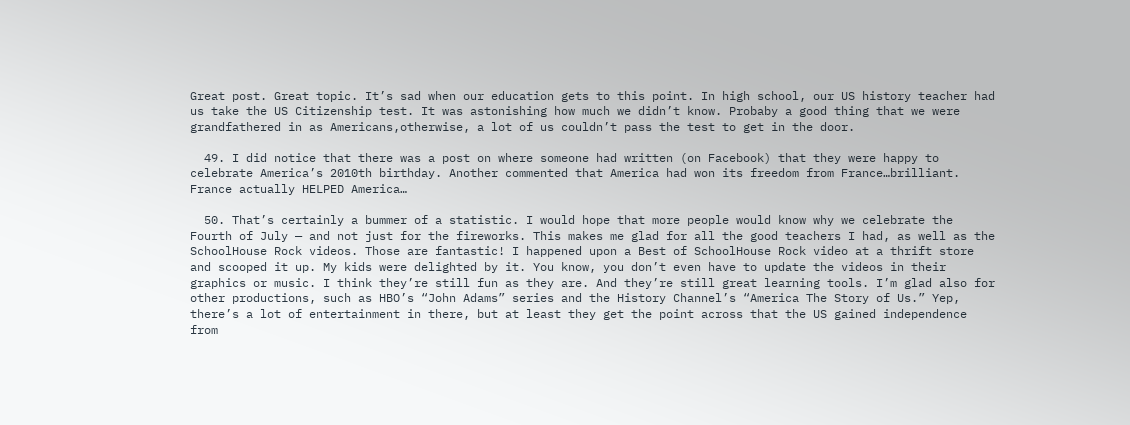Great post. Great topic. It’s sad when our education gets to this point. In high school, our US history teacher had us take the US Citizenship test. It was astonishing how much we didn’t know. Probaby a good thing that we were grandfathered in as Americans,otherwise, a lot of us couldn’t pass the test to get in the door.

  49. I did notice that there was a post on where someone had written (on Facebook) that they were happy to celebrate America’s 2010th birthday. Another commented that America had won its freedom from France…brilliant. France actually HELPED America…

  50. That’s certainly a bummer of a statistic. I would hope that more people would know why we celebrate the Fourth of July — and not just for the fireworks. This makes me glad for all the good teachers I had, as well as the SchoolHouse Rock videos. Those are fantastic! I happened upon a Best of SchoolHouse Rock video at a thrift store and scooped it up. My kids were delighted by it. You know, you don’t even have to update the videos in their graphics or music. I think they’re still fun as they are. And they’re still great learning tools. I’m glad also for other productions, such as HBO’s “John Adams” series and the History Channel’s “America The Story of Us.” Yep, there’s a lot of entertainment in there, but at least they get the point across that the US gained independence from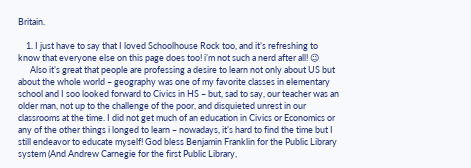Britain.

    1. I just have to say that I loved Schoolhouse Rock too, and it’s refreshing to know that everyone else on this page does too! i’m not such a nerd after all! 😉
      Also it’s great that people are professing a desire to learn not only about US but about the whole world – geography was one of my favorite classes in elementary school and I soo looked forward to Civics in HS – but, sad to say, our teacher was an older man, not up to the challenge of the poor, and disquieted unrest in our classrooms at the time. I did not get much of an education in Civics or Economics or any of the other things i longed to learn – nowadays, it’s hard to find the time but I still endeavor to educate myself! God bless Benjamin Franklin for the Public Library system (And Andrew Carnegie for the first Public Library,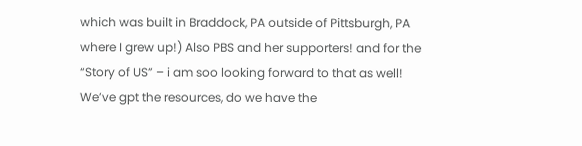which was built in Braddock, PA outside of Pittsburgh, PA where I grew up!) Also PBS and her supporters! and for the “Story of US” – i am soo looking forward to that as well! We’ve gpt the resources, do we have the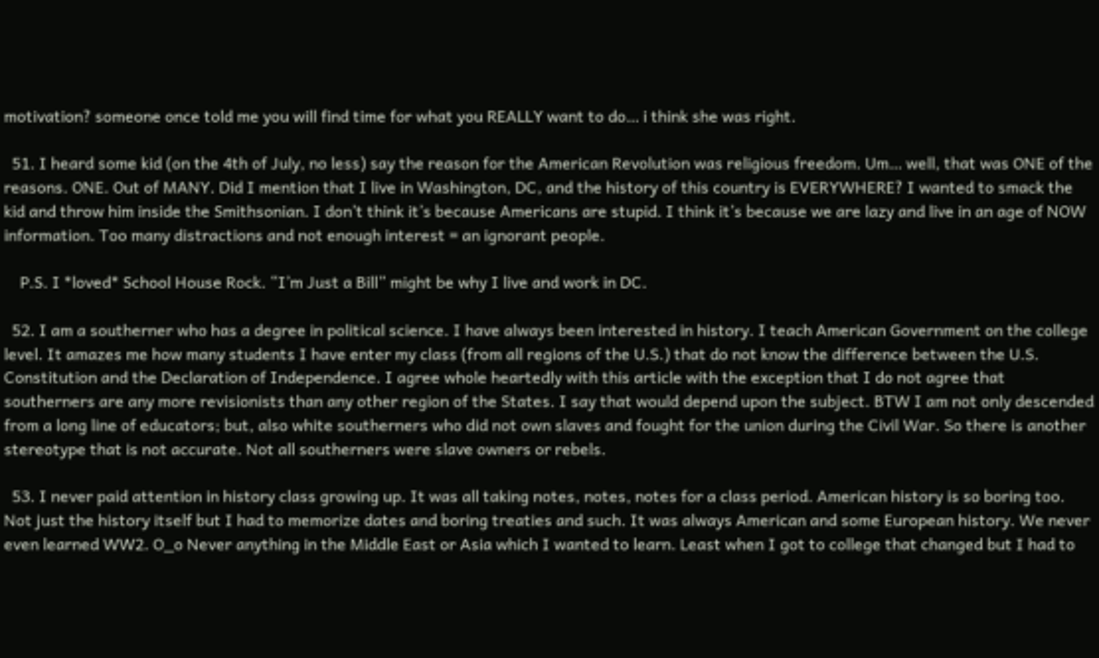motivation? someone once told me you will find time for what you REALLY want to do… i think she was right.

  51. I heard some kid (on the 4th of July, no less) say the reason for the American Revolution was religious freedom. Um… well, that was ONE of the reasons. ONE. Out of MANY. Did I mention that I live in Washington, DC, and the history of this country is EVERYWHERE? I wanted to smack the kid and throw him inside the Smithsonian. I don’t think it’s because Americans are stupid. I think it’s because we are lazy and live in an age of NOW information. Too many distractions and not enough interest = an ignorant people.

    P.S. I *loved* School House Rock. “I’m Just a Bill” might be why I live and work in DC.

  52. I am a southerner who has a degree in political science. I have always been interested in history. I teach American Government on the college level. It amazes me how many students I have enter my class (from all regions of the U.S.) that do not know the difference between the U.S. Constitution and the Declaration of Independence. I agree whole heartedly with this article with the exception that I do not agree that southerners are any more revisionists than any other region of the States. I say that would depend upon the subject. BTW I am not only descended from a long line of educators; but, also white southerners who did not own slaves and fought for the union during the Civil War. So there is another stereotype that is not accurate. Not all southerners were slave owners or rebels.

  53. I never paid attention in history class growing up. It was all taking notes, notes, notes for a class period. American history is so boring too. Not just the history itself but I had to memorize dates and boring treaties and such. It was always American and some European history. We never even learned WW2. O_o Never anything in the Middle East or Asia which I wanted to learn. Least when I got to college that changed but I had to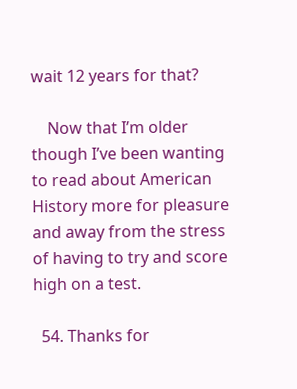wait 12 years for that?

    Now that I’m older though I’ve been wanting to read about American History more for pleasure and away from the stress of having to try and score high on a test.

  54. Thanks for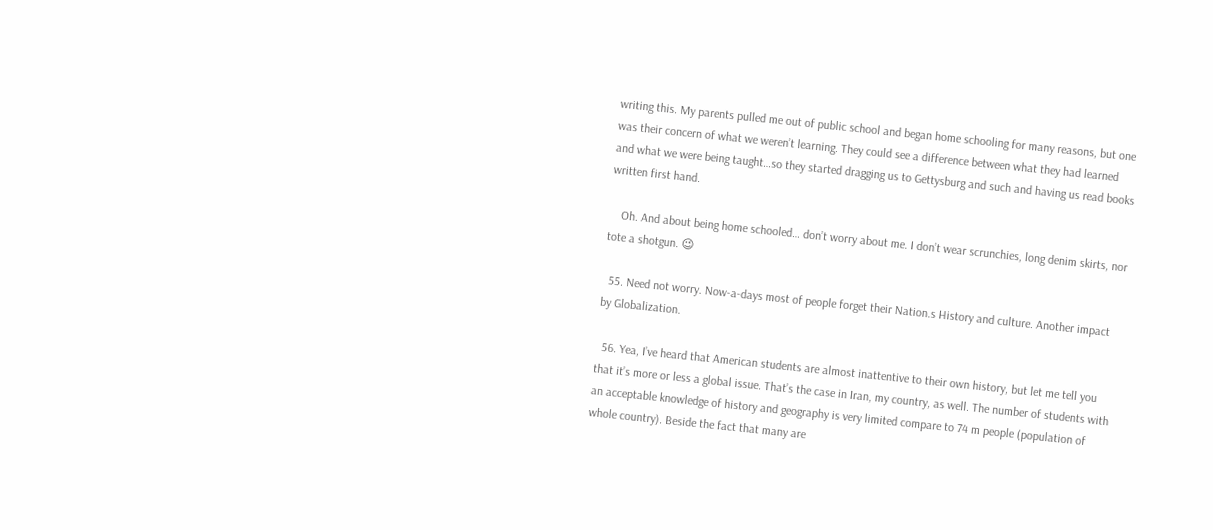writing this. My parents pulled me out of public school and began home schooling for many reasons, but one was their concern of what we weren’t learning. They could see a difference between what they had learned and what we were being taught…so they started dragging us to Gettysburg and such and having us read books written first hand.

    Oh. And about being home schooled… don’t worry about me. I don’t wear scrunchies, long denim skirts, nor tote a shotgun. 😉

  55. Need not worry. Now-a-days most of people forget their Nation.s History and culture. Another impact by Globalization.

  56. Yea, I’ve heard that American students are almost inattentive to their own history, but let me tell you that it’s more or less a global issue. That’s the case in Iran, my country, as well. The number of students with an acceptable knowledge of history and geography is very limited compare to 74 m people (population of whole country). Beside the fact that many are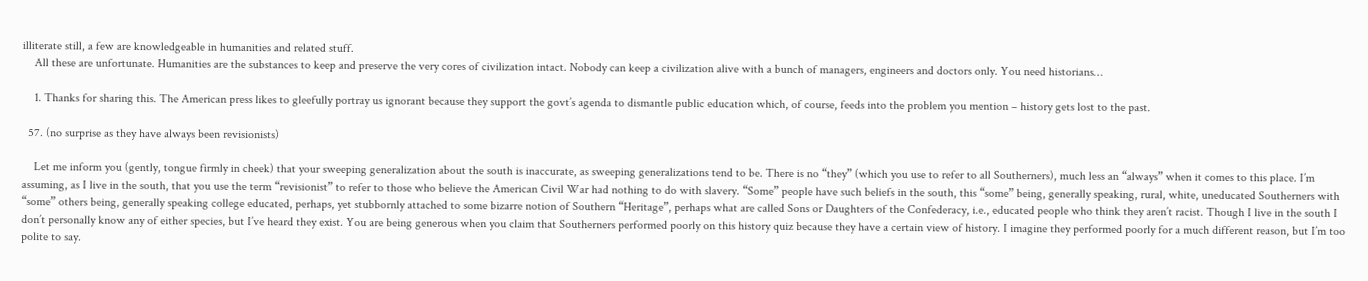illiterate still, a few are knowledgeable in humanities and related stuff.
    All these are unfortunate. Humanities are the substances to keep and preserve the very cores of civilization intact. Nobody can keep a civilization alive with a bunch of managers, engineers and doctors only. You need historians…

    1. Thanks for sharing this. The American press likes to gleefully portray us ignorant because they support the govt’s agenda to dismantle public education which, of course, feeds into the problem you mention – history gets lost to the past.

  57. (no surprise as they have always been revisionists)

    Let me inform you (gently, tongue firmly in cheek) that your sweeping generalization about the south is inaccurate, as sweeping generalizations tend to be. There is no “they” (which you use to refer to all Southerners), much less an “always” when it comes to this place. I’m assuming, as I live in the south, that you use the term “revisionist” to refer to those who believe the American Civil War had nothing to do with slavery. “Some” people have such beliefs in the south, this “some” being, generally speaking, rural, white, uneducated Southerners with “some” others being, generally speaking college educated, perhaps, yet stubbornly attached to some bizarre notion of Southern “Heritage”, perhaps what are called Sons or Daughters of the Confederacy, i.e., educated people who think they aren’t racist. Though I live in the south I don’t personally know any of either species, but I’ve heard they exist. You are being generous when you claim that Southerners performed poorly on this history quiz because they have a certain view of history. I imagine they performed poorly for a much different reason, but I’m too polite to say.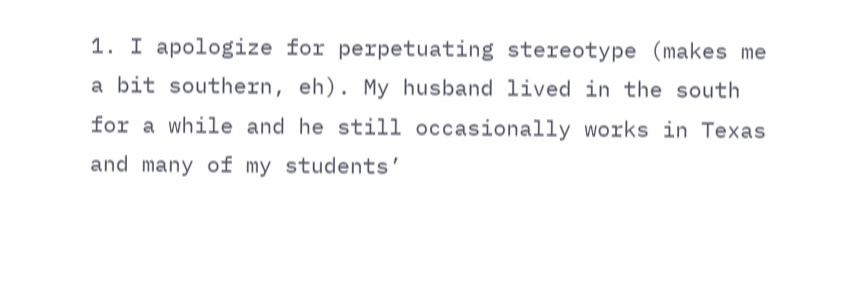1. I apologize for perpetuating stereotype (makes me a bit southern, eh). My husband lived in the south for a while and he still occasionally works in Texas and many of my students’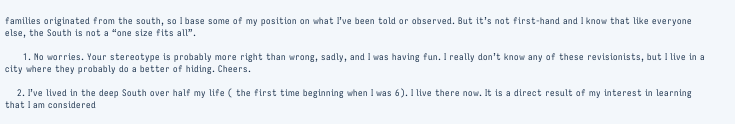families originated from the south, so I base some of my position on what I’ve been told or observed. But it’s not first-hand and I know that like everyone else, the South is not a “one size fits all”.

      1. No worries. Your stereotype is probably more right than wrong, sadly, and I was having fun. I really don’t know any of these revisionists, but I live in a city where they probably do a better of hiding. Cheers.

    2. I’ve lived in the deep South over half my life ( the first time beginning when I was 6). I live there now. It is a direct result of my interest in learning that I am considered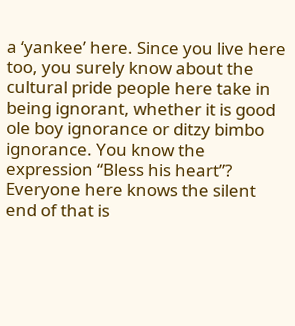a ‘yankee’ here. Since you live here too, you surely know about the cultural pride people here take in being ignorant, whether it is good ole boy ignorance or ditzy bimbo ignorance. You know the expression “Bless his heart”? Everyone here knows the silent end of that is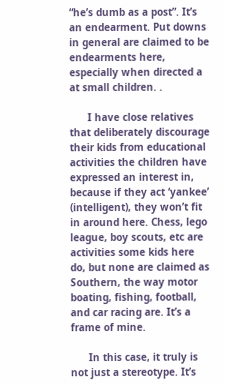“he’s dumb as a post”. It’s an endearment. Put downs in general are claimed to be endearments here, especially when directed a at small children. .

      I have close relatives that deliberately discourage their kids from educational activities the children have expressed an interest in, because if they act ‘yankee’ (intelligent), they won’t fit in around here. Chess, lego league, boy scouts, etc are activities some kids here do, but none are claimed as Southern, the way motor boating, fishing, football, and car racing are. It’s a frame of mine.

      In this case, it truly is not just a stereotype. It’s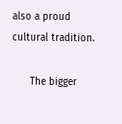also a proud cultural tradition.

      The bigger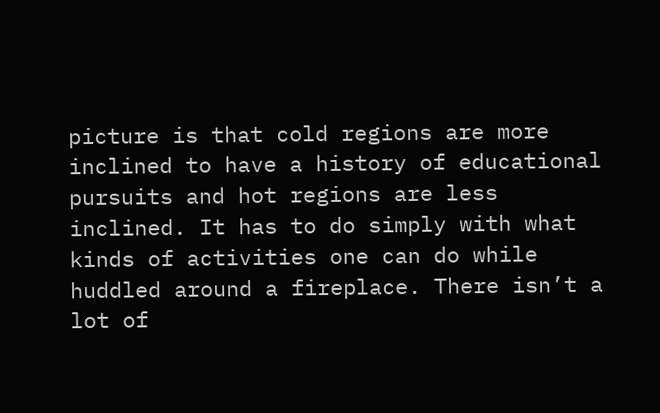picture is that cold regions are more inclined to have a history of educational pursuits and hot regions are less inclined. It has to do simply with what kinds of activities one can do while huddled around a fireplace. There isn’t a lot of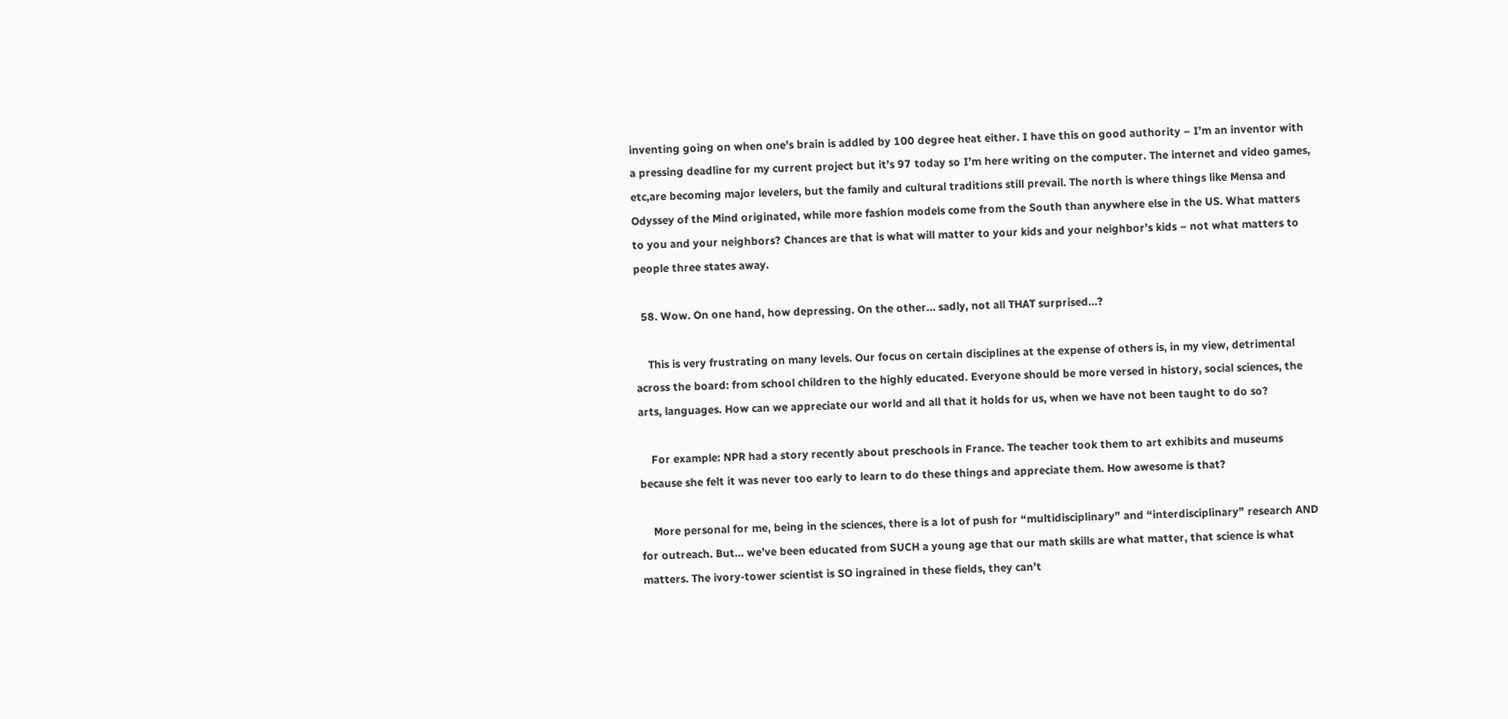inventing going on when one’s brain is addled by 100 degree heat either. I have this on good authority – I’m an inventor with a pressing deadline for my current project but it’s 97 today so I’m here writing on the computer. The internet and video games, etc,are becoming major levelers, but the family and cultural traditions still prevail. The north is where things like Mensa and Odyssey of the Mind originated, while more fashion models come from the South than anywhere else in the US. What matters to you and your neighbors? Chances are that is what will matter to your kids and your neighbor’s kids – not what matters to people three states away.

  58. Wow. On one hand, how depressing. On the other… sadly, not all THAT surprised…?

    This is very frustrating on many levels. Our focus on certain disciplines at the expense of others is, in my view, detrimental across the board: from school children to the highly educated. Everyone should be more versed in history, social sciences, the arts, languages. How can we appreciate our world and all that it holds for us, when we have not been taught to do so?

    For example: NPR had a story recently about preschools in France. The teacher took them to art exhibits and museums because she felt it was never too early to learn to do these things and appreciate them. How awesome is that?

    More personal for me, being in the sciences, there is a lot of push for “multidisciplinary” and “interdisciplinary” research AND for outreach. But… we’ve been educated from SUCH a young age that our math skills are what matter, that science is what matters. The ivory-tower scientist is SO ingrained in these fields, they can’t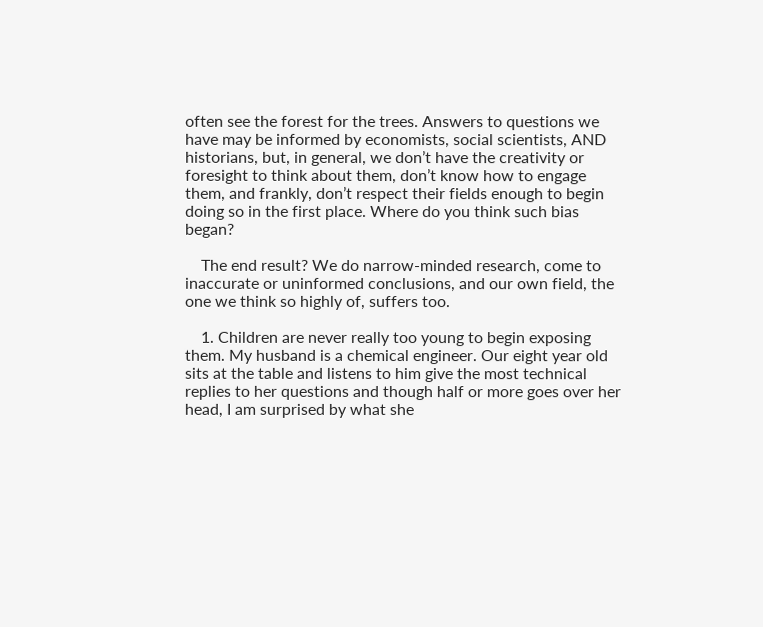often see the forest for the trees. Answers to questions we have may be informed by economists, social scientists, AND historians, but, in general, we don’t have the creativity or foresight to think about them, don’t know how to engage them, and frankly, don’t respect their fields enough to begin doing so in the first place. Where do you think such bias began?

    The end result? We do narrow-minded research, come to inaccurate or uninformed conclusions, and our own field, the one we think so highly of, suffers too.

    1. Children are never really too young to begin exposing them. My husband is a chemical engineer. Our eight year old sits at the table and listens to him give the most technical replies to her questions and though half or more goes over her head, I am surprised by what she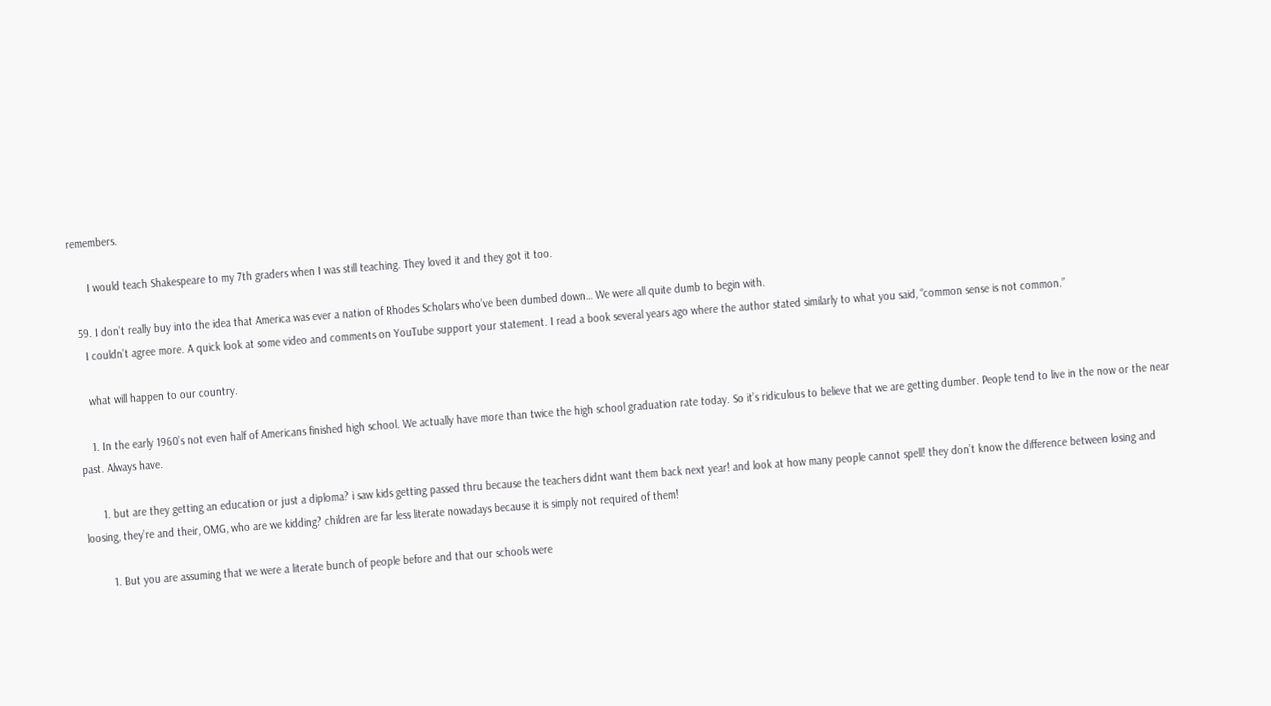remembers.

      I would teach Shakespeare to my 7th graders when I was still teaching. They loved it and they got it too.

  59. I don’t really buy into the idea that America was ever a nation of Rhodes Scholars who’ve been dumbed down… We were all quite dumb to begin with.
    I couldn’t agree more. A quick look at some video and comments on YouTube support your statement. I read a book several years ago where the author stated similarly to what you said, “common sense is not common.”

    what will happen to our country.

    1. In the early 1960’s not even half of Americans finished high school. We actually have more than twice the high school graduation rate today. So it’s ridiculous to believe that we are getting dumber. People tend to live in the now or the near past. Always have.

      1. but are they getting an education or just a diploma? i saw kids getting passed thru because the teachers didnt want them back next year! and look at how many people cannot spell! they don’t know the difference between losing and loosing, they’re and their, OMG, who are we kidding? children are far less literate nowadays because it is simply not required of them!

        1. But you are assuming that we were a literate bunch of people before and that our schools were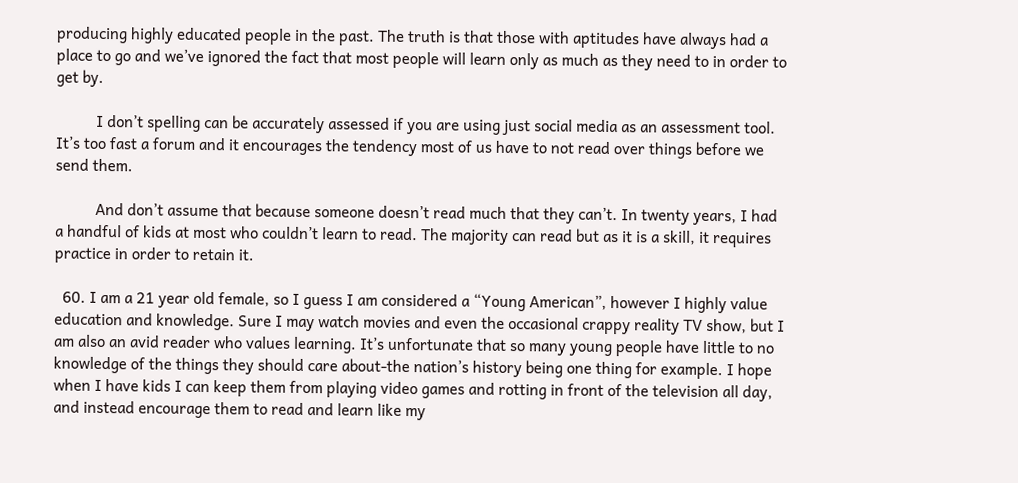producing highly educated people in the past. The truth is that those with aptitudes have always had a place to go and we’ve ignored the fact that most people will learn only as much as they need to in order to get by.

          I don’t spelling can be accurately assessed if you are using just social media as an assessment tool. It’s too fast a forum and it encourages the tendency most of us have to not read over things before we send them.

          And don’t assume that because someone doesn’t read much that they can’t. In twenty years, I had a handful of kids at most who couldn’t learn to read. The majority can read but as it is a skill, it requires practice in order to retain it.

  60. I am a 21 year old female, so I guess I am considered a “Young American”, however I highly value education and knowledge. Sure I may watch movies and even the occasional crappy reality TV show, but I am also an avid reader who values learning. It’s unfortunate that so many young people have little to no knowledge of the things they should care about-the nation’s history being one thing for example. I hope when I have kids I can keep them from playing video games and rotting in front of the television all day, and instead encourage them to read and learn like my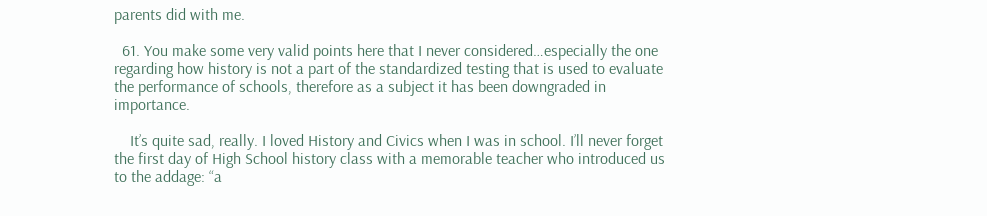parents did with me.

  61. You make some very valid points here that I never considered…especially the one regarding how history is not a part of the standardized testing that is used to evaluate the performance of schools, therefore as a subject it has been downgraded in importance.

    It’s quite sad, really. I loved History and Civics when I was in school. I’ll never forget the first day of High School history class with a memorable teacher who introduced us to the addage: “a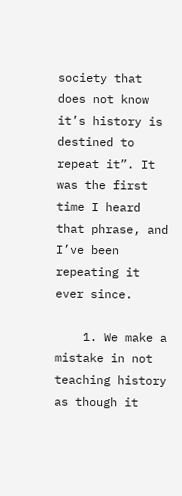society that does not know it’s history is destined to repeat it”. It was the first time I heard that phrase, and I’ve been repeating it ever since.

    1. We make a mistake in not teaching history as though it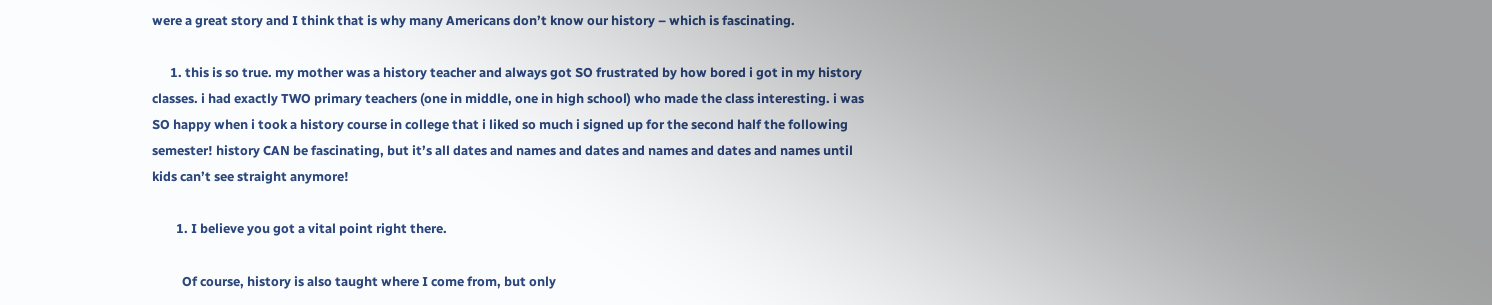were a great story and I think that is why many Americans don’t know our history – which is fascinating.

      1. this is so true. my mother was a history teacher and always got SO frustrated by how bored i got in my history classes. i had exactly TWO primary teachers (one in middle, one in high school) who made the class interesting. i was SO happy when i took a history course in college that i liked so much i signed up for the second half the following semester! history CAN be fascinating, but it’s all dates and names and dates and names and dates and names until kids can’t see straight anymore!

        1. I believe you got a vital point right there.

          Of course, history is also taught where I come from, but only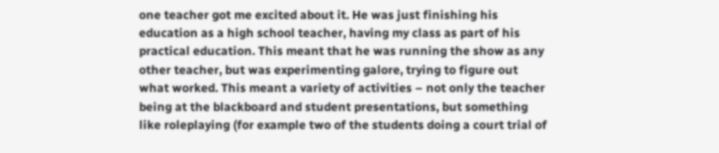one teacher got me excited about it. He was just finishing his education as a high school teacher, having my class as part of his practical education. This meant that he was running the show as any other teacher, but was experimenting galore, trying to figure out what worked. This meant a variety of activities – not only the teacher being at the blackboard and student presentations, but something like roleplaying (for example two of the students doing a court trial of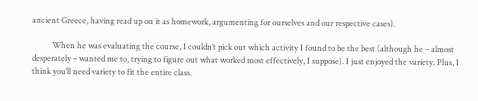ancient Greece, having read up on it as homework, argumenting for ourselves and our respective cases).

          When he was evaluating the course, I couldn’t pick out which activity I found to be the best (although he – almost desperately – wanted me to, trying to figure out what worked most effectively, I suppose). I just enjoyed the variety. Plus, I think you’ll need variety to fit the entire class.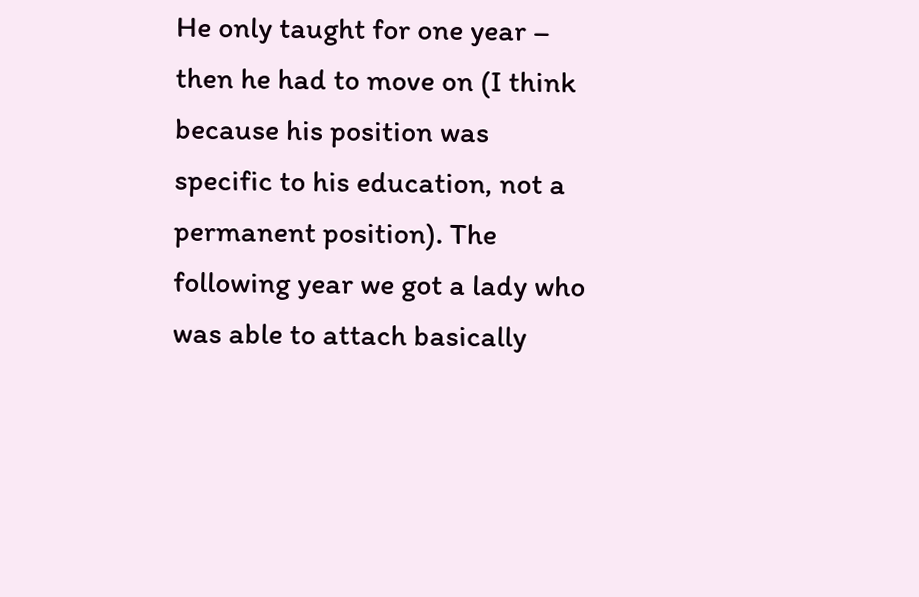He only taught for one year – then he had to move on (I think because his position was specific to his education, not a permanent position). The following year we got a lady who was able to attach basically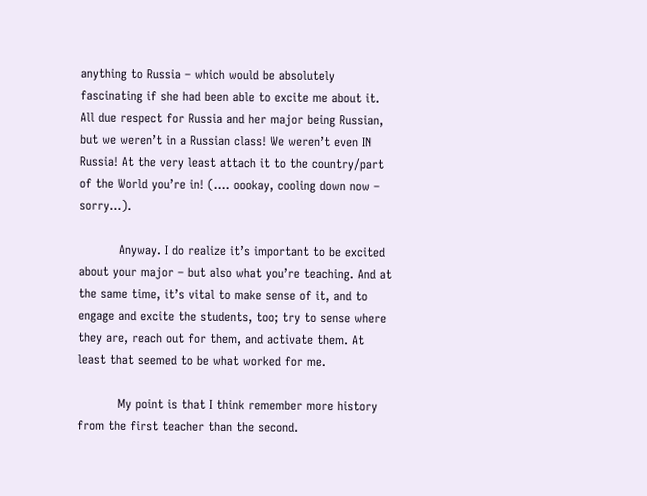anything to Russia – which would be absolutely fascinating if she had been able to excite me about it. All due respect for Russia and her major being Russian, but we weren’t in a Russian class! We weren’t even IN Russia! At the very least attach it to the country/part of the World you’re in! (…. oookay, cooling down now – sorry…).

          Anyway. I do realize it’s important to be excited about your major – but also what you’re teaching. And at the same time, it’s vital to make sense of it, and to engage and excite the students, too; try to sense where they are, reach out for them, and activate them. At least that seemed to be what worked for me.

          My point is that I think remember more history from the first teacher than the second.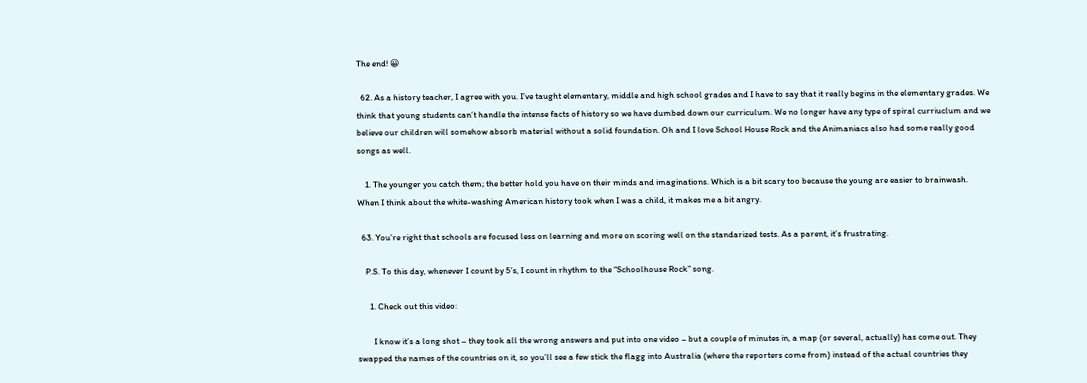The end! 😀

  62. As a history teacher, I agree with you. I’ve taught elementary, middle and high school grades and I have to say that it really begins in the elementary grades. We think that young students can’t handle the intense facts of history so we have dumbed down our curriculum. We no longer have any type of spiral curriuclum and we believe our children will somehow absorb material without a solid foundation. Oh and I love School House Rock and the Animaniacs also had some really good songs as well.

    1. The younger you catch them; the better hold you have on their minds and imaginations. Which is a bit scary too because the young are easier to brainwash. When I think about the white-washing American history took when I was a child, it makes me a bit angry.

  63. You’re right that schools are focused less on learning and more on scoring well on the standarized tests. As a parent, it’s frustrating.

    P.S. To this day, whenever I count by 5’s, I count in rhythm to the “Schoolhouse Rock” song.

      1. Check out this video:

        I know it’s a long shot – they took all the wrong answers and put into one video – but a couple of minutes in, a map (or several, actually) has come out. They swapped the names of the countries on it, so you’ll see a few stick the flagg into Australia (where the reporters come from) instead of the actual countries they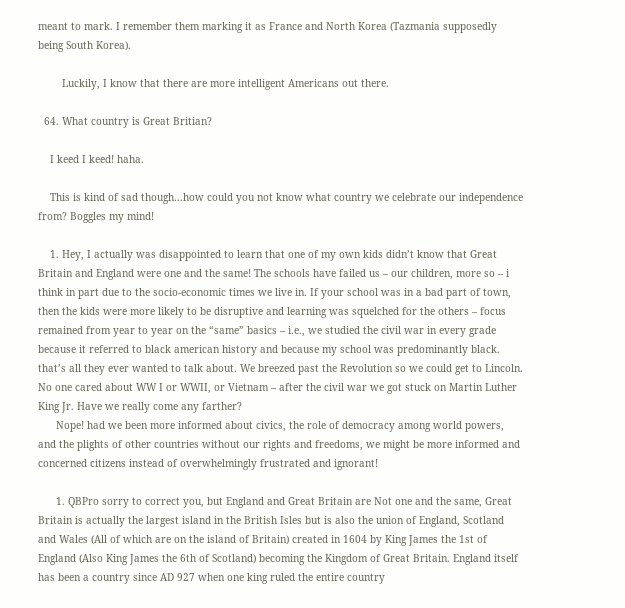meant to mark. I remember them marking it as France and North Korea (Tazmania supposedly being South Korea).

        Luckily, I know that there are more intelligent Americans out there.

  64. What country is Great Britian?

    I keed I keed! haha.

    This is kind of sad though…how could you not know what country we celebrate our independence from? Boggles my mind!

    1. Hey, I actually was disappointed to learn that one of my own kids didn’t know that Great Britain and England were one and the same! The schools have failed us – our children, more so – i think in part due to the socio-economic times we live in. If your school was in a bad part of town, then the kids were more likely to be disruptive and learning was squelched for the others – focus remained from year to year on the “same” basics – i.e., we studied the civil war in every grade because it referred to black american history and because my school was predominantly black. that’s all they ever wanted to talk about. We breezed past the Revolution so we could get to Lincoln. No one cared about WW I or WWII, or Vietnam – after the civil war we got stuck on Martin Luther King Jr. Have we really come any farther?
      Nope! had we been more informed about civics, the role of democracy among world powers, and the plights of other countries without our rights and freedoms, we might be more informed and concerned citizens instead of overwhelmingly frustrated and ignorant!

      1. QBPro sorry to correct you, but England and Great Britain are Not one and the same, Great Britain is actually the largest island in the British Isles but is also the union of England, Scotland and Wales (All of which are on the island of Britain) created in 1604 by King James the 1st of England (Also King James the 6th of Scotland) becoming the Kingdom of Great Britain. England itself has been a country since AD 927 when one king ruled the entire country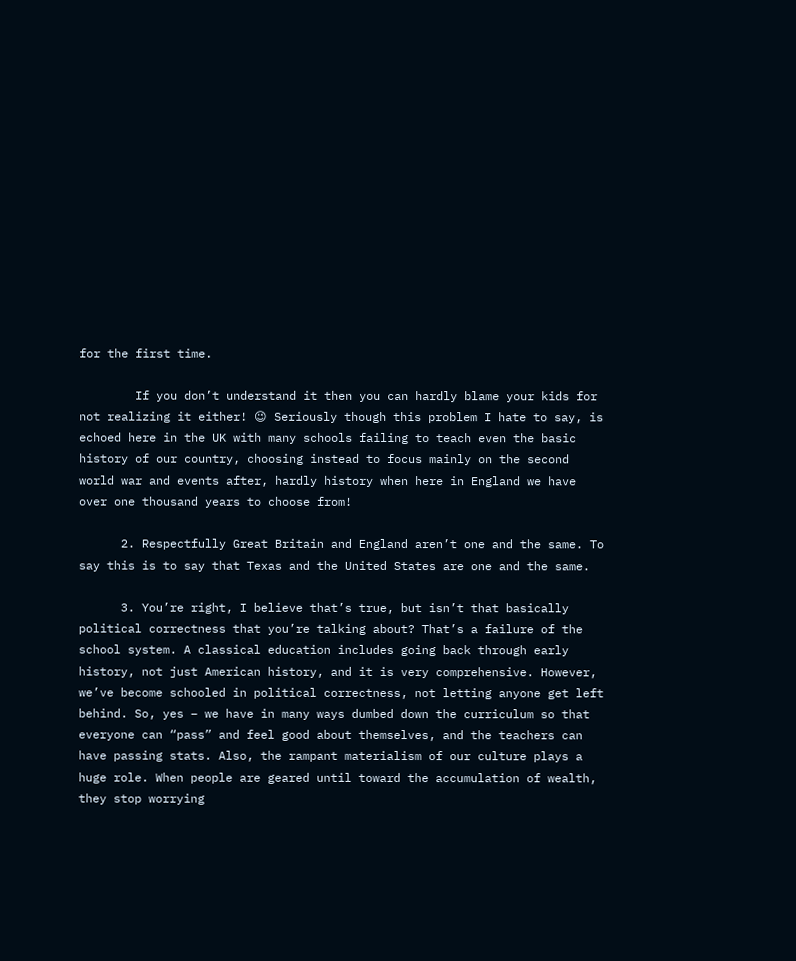for the first time.

        If you don’t understand it then you can hardly blame your kids for not realizing it either! 😉 Seriously though this problem I hate to say, is echoed here in the UK with many schools failing to teach even the basic history of our country, choosing instead to focus mainly on the second world war and events after, hardly history when here in England we have over one thousand years to choose from!

      2. Respectfully Great Britain and England aren’t one and the same. To say this is to say that Texas and the United States are one and the same.

      3. You’re right, I believe that’s true, but isn’t that basically political correctness that you’re talking about? That’s a failure of the school system. A classical education includes going back through early history, not just American history, and it is very comprehensive. However, we’ve become schooled in political correctness, not letting anyone get left behind. So, yes – we have in many ways dumbed down the curriculum so that everyone can “pass” and feel good about themselves, and the teachers can have passing stats. Also, the rampant materialism of our culture plays a huge role. When people are geared until toward the accumulation of wealth, they stop worrying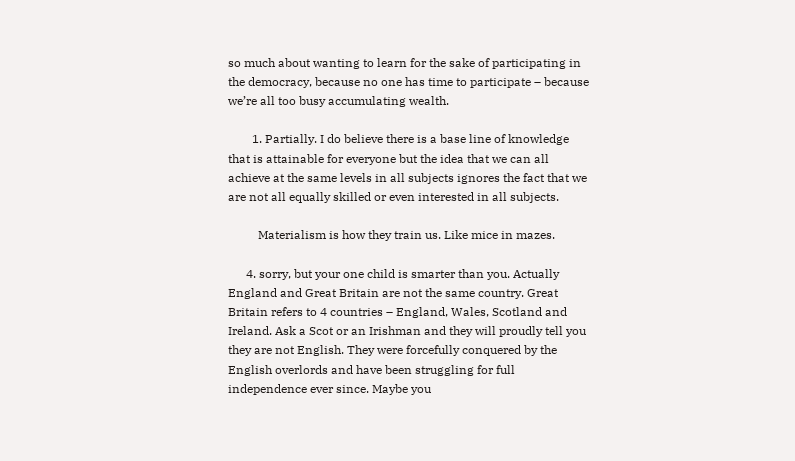so much about wanting to learn for the sake of participating in the democracy, because no one has time to participate – because we’re all too busy accumulating wealth.

        1. Partially. I do believe there is a base line of knowledge that is attainable for everyone but the idea that we can all achieve at the same levels in all subjects ignores the fact that we are not all equally skilled or even interested in all subjects.

          Materialism is how they train us. Like mice in mazes.

      4. sorry, but your one child is smarter than you. Actually England and Great Britain are not the same country. Great Britain refers to 4 countries – England, Wales, Scotland and Ireland. Ask a Scot or an Irishman and they will proudly tell you they are not English. They were forcefully conquered by the English overlords and have been struggling for full independence ever since. Maybe you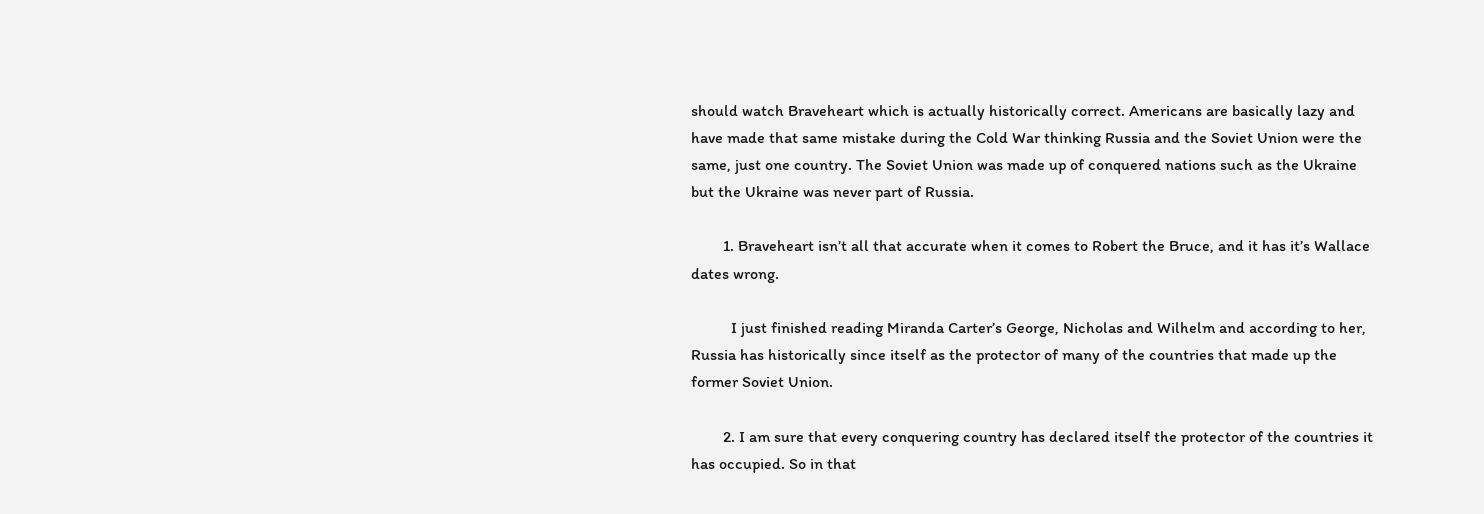should watch Braveheart which is actually historically correct. Americans are basically lazy and have made that same mistake during the Cold War thinking Russia and the Soviet Union were the same, just one country. The Soviet Union was made up of conquered nations such as the Ukraine but the Ukraine was never part of Russia.

        1. Braveheart isn’t all that accurate when it comes to Robert the Bruce, and it has it’s Wallace dates wrong.

          I just finished reading Miranda Carter’s George, Nicholas and Wilhelm and according to her, Russia has historically since itself as the protector of many of the countries that made up the former Soviet Union.

        2. I am sure that every conquering country has declared itself the protector of the countries it has occupied. So in that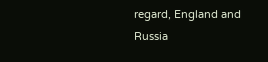regard, England and Russia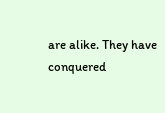are alike. They have conquered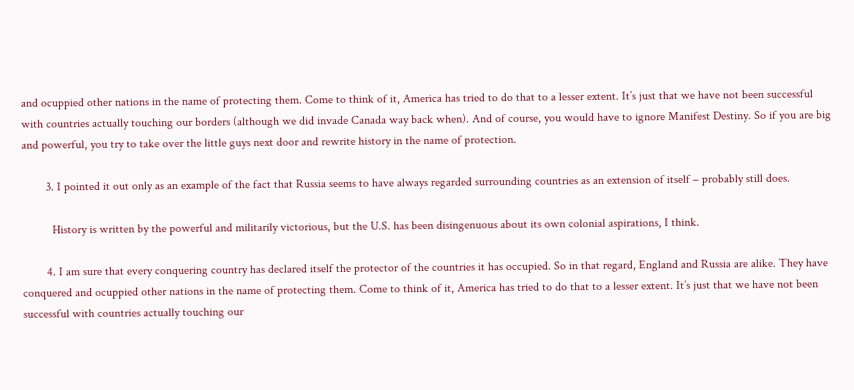and ocuppied other nations in the name of protecting them. Come to think of it, America has tried to do that to a lesser extent. It’s just that we have not been successful with countries actually touching our borders (although we did invade Canada way back when). And of course, you would have to ignore Manifest Destiny. So if you are big and powerful, you try to take over the little guys next door and rewrite history in the name of protection.

        3. I pointed it out only as an example of the fact that Russia seems to have always regarded surrounding countries as an extension of itself – probably still does.

          History is written by the powerful and militarily victorious, but the U.S. has been disingenuous about its own colonial aspirations, I think.

        4. I am sure that every conquering country has declared itself the protector of the countries it has occupied. So in that regard, England and Russia are alike. They have conquered and ocuppied other nations in the name of protecting them. Come to think of it, America has tried to do that to a lesser extent. It’s just that we have not been successful with countries actually touching our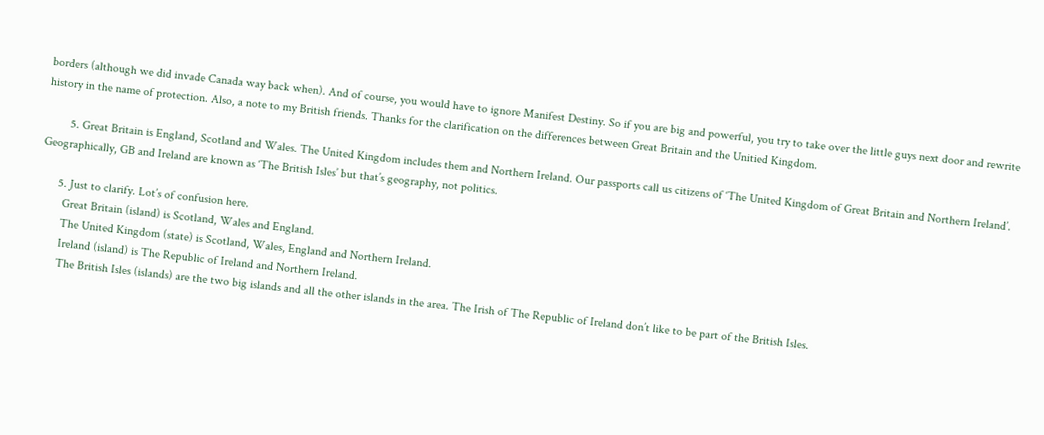borders (although we did invade Canada way back when). And of course, you would have to ignore Manifest Destiny. So if you are big and powerful, you try to take over the little guys next door and rewrite history in the name of protection. Also, a note to my British friends. Thanks for the clarification on the differences between Great Britain and the Unitied Kingdom.

        5. Great Britain is England, Scotland and Wales. The United Kingdom includes them and Northern Ireland. Our passports call us citizens of ‘The United Kingdom of Great Britain and Northern Ireland’. Geographically, GB and Ireland are known as ‘The British Isles’ but that’s geography, not politics.

      5. Just to clarify. Lot’s of confusion here.
        Great Britain (island) is Scotland, Wales and England.
        The United Kingdom (state) is Scotland, Wales, England and Northern Ireland.
        Ireland (island) is The Republic of Ireland and Northern Ireland.
        The British Isles (islands) are the two big islands and all the other islands in the area. The Irish of The Republic of Ireland don’t like to be part of the British Isles.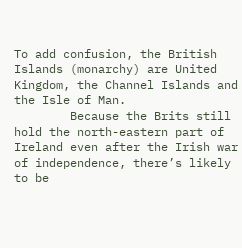To add confusion, the British Islands (monarchy) are United Kingdom, the Channel Islands and the Isle of Man.
        Because the Brits still hold the north-eastern part of Ireland even after the Irish war of independence, there’s likely to be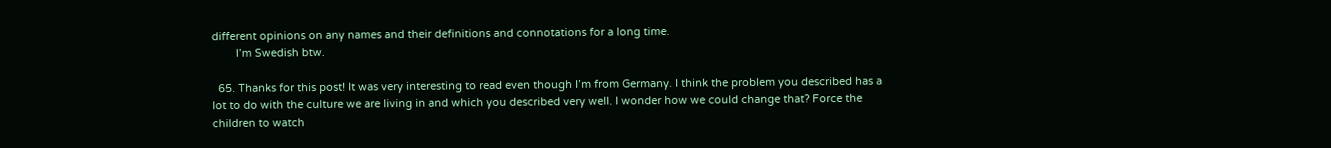different opinions on any names and their definitions and connotations for a long time.
        I’m Swedish btw.

  65. Thanks for this post! It was very interesting to read even though I’m from Germany. I think the problem you described has a lot to do with the culture we are living in and which you described very well. I wonder how we could change that? Force the children to watch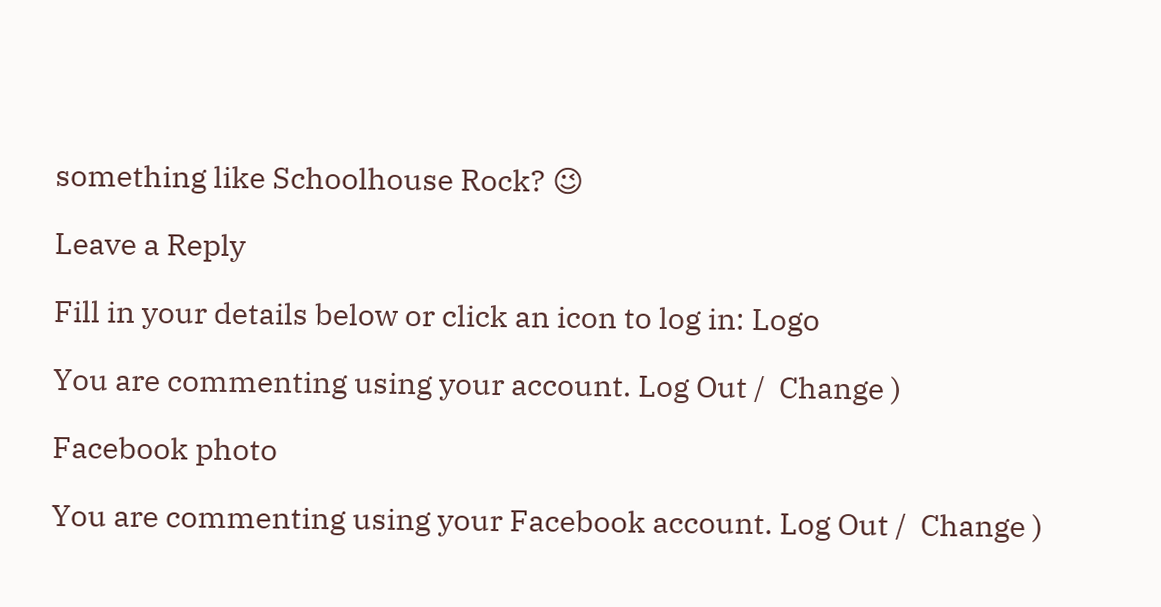something like Schoolhouse Rock? 😉

Leave a Reply

Fill in your details below or click an icon to log in: Logo

You are commenting using your account. Log Out /  Change )

Facebook photo

You are commenting using your Facebook account. Log Out /  Change )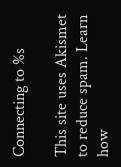Connecting to %s

This site uses Akismet to reduce spam. Learn how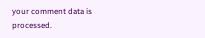your comment data is processed.